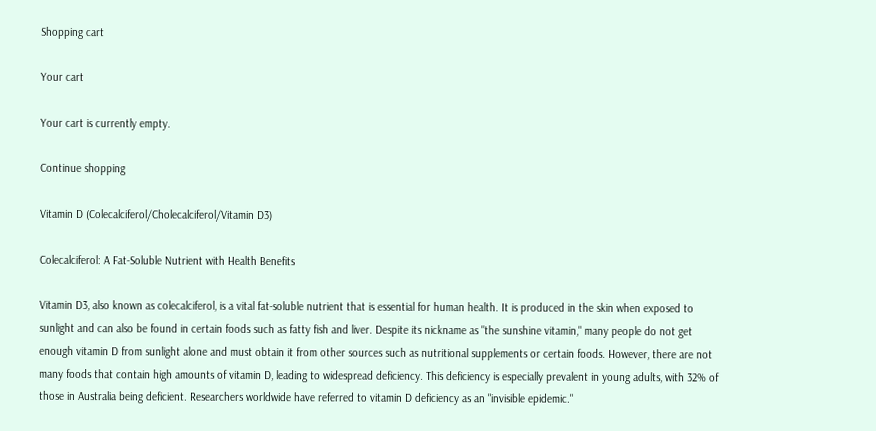Shopping cart

Your cart

Your cart is currently empty.

Continue shopping

Vitamin D (Colecalciferol/Cholecalciferol/Vitamin D3)

Colecalciferol: A Fat-Soluble Nutrient with Health Benefits

Vitamin D3, also known as colecalciferol, is a vital fat-soluble nutrient that is essential for human health. It is produced in the skin when exposed to sunlight and can also be found in certain foods such as fatty fish and liver. Despite its nickname as "the sunshine vitamin," many people do not get enough vitamin D from sunlight alone and must obtain it from other sources such as nutritional supplements or certain foods. However, there are not many foods that contain high amounts of vitamin D, leading to widespread deficiency. This deficiency is especially prevalent in young adults, with 32% of those in Australia being deficient. Researchers worldwide have referred to vitamin D deficiency as an "invisible epidemic."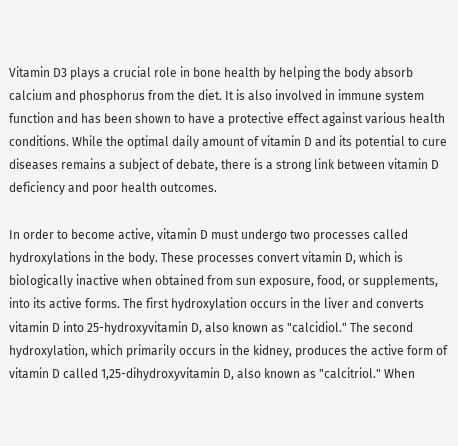Vitamin D3 plays a crucial role in bone health by helping the body absorb calcium and phosphorus from the diet. It is also involved in immune system function and has been shown to have a protective effect against various health conditions. While the optimal daily amount of vitamin D and its potential to cure diseases remains a subject of debate, there is a strong link between vitamin D deficiency and poor health outcomes.

In order to become active, vitamin D must undergo two processes called hydroxylations in the body. These processes convert vitamin D, which is biologically inactive when obtained from sun exposure, food, or supplements, into its active forms. The first hydroxylation occurs in the liver and converts vitamin D into 25-hydroxyvitamin D, also known as "calcidiol." The second hydroxylation, which primarily occurs in the kidney, produces the active form of vitamin D called 1,25-dihydroxyvitamin D, also known as "calcitriol." When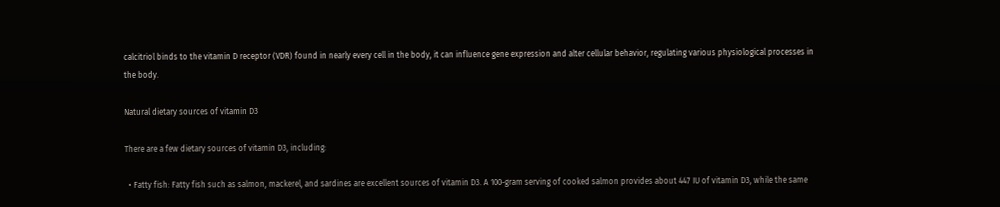calcitriol binds to the vitamin D receptor (VDR) found in nearly every cell in the body, it can influence gene expression and alter cellular behavior, regulating various physiological processes in the body.

Natural dietary sources of vitamin D3

There are a few dietary sources of vitamin D3, including:

  • Fatty fish: Fatty fish such as salmon, mackerel, and sardines are excellent sources of vitamin D3. A 100-gram serving of cooked salmon provides about 447 IU of vitamin D3, while the same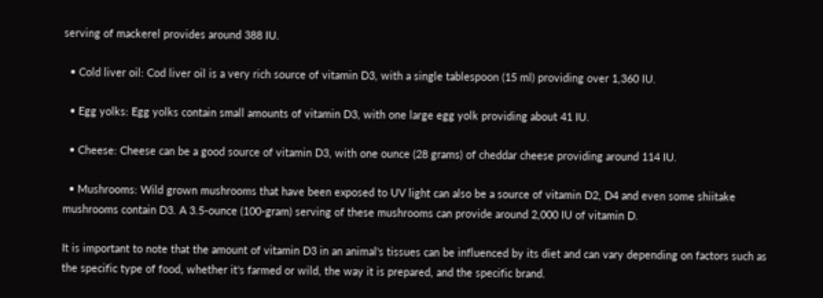serving of mackerel provides around 388 IU.

  • Cold liver oil: Cod liver oil is a very rich source of vitamin D3, with a single tablespoon (15 ml) providing over 1,360 IU.

  • Egg yolks: Egg yolks contain small amounts of vitamin D3, with one large egg yolk providing about 41 IU.

  • Cheese: Cheese can be a good source of vitamin D3, with one ounce (28 grams) of cheddar cheese providing around 114 IU.

  • Mushrooms: Wild grown mushrooms that have been exposed to UV light can also be a source of vitamin D2, D4 and even some shiitake mushrooms contain D3. A 3.5-ounce (100-gram) serving of these mushrooms can provide around 2,000 IU of vitamin D.

It is important to note that the amount of vitamin D3 in an animal's tissues can be influenced by its diet and can vary depending on factors such as the specific type of food, whether it's farmed or wild, the way it is prepared, and the specific brand.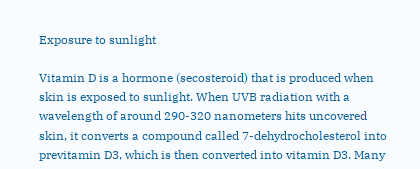Exposure to sunlight

Vitamin D is a hormone (secosteroid) that is produced when skin is exposed to sunlight. When UVB radiation with a wavelength of around 290-320 nanometers hits uncovered skin, it converts a compound called 7-dehydrocholesterol into previtamin D3, which is then converted into vitamin D3. Many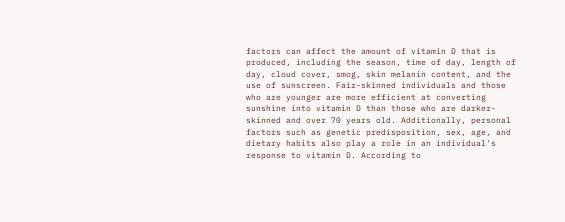factors can affect the amount of vitamin D that is produced, including the season, time of day, length of day, cloud cover, smog, skin melanin content, and the use of sunscreen. Fair-skinned individuals and those who are younger are more efficient at converting sunshine into vitamin D than those who are darker-skinned and over 70 years old. Additionally, personal factors such as genetic predisposition, sex, age, and dietary habits also play a role in an individual's response to vitamin D. According to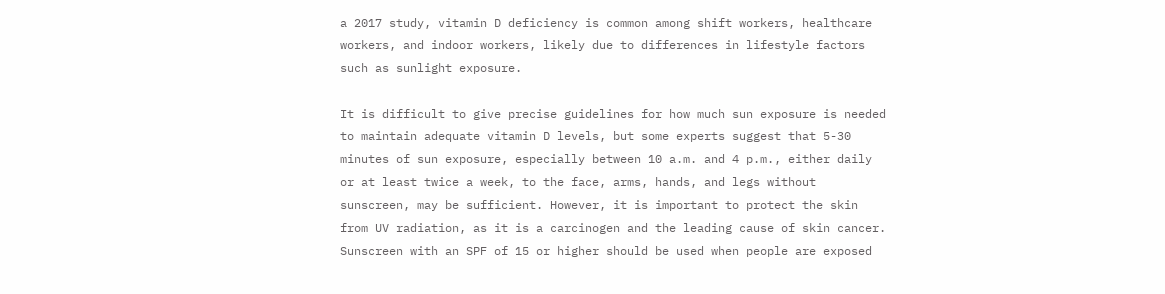a 2017 study, vitamin D deficiency is common among shift workers, healthcare workers, and indoor workers, likely due to differences in lifestyle factors such as sunlight exposure.

It is difficult to give precise guidelines for how much sun exposure is needed to maintain adequate vitamin D levels, but some experts suggest that 5-30 minutes of sun exposure, especially between 10 a.m. and 4 p.m., either daily or at least twice a week, to the face, arms, hands, and legs without sunscreen, may be sufficient. However, it is important to protect the skin from UV radiation, as it is a carcinogen and the leading cause of skin cancer. Sunscreen with an SPF of 15 or higher should be used when people are exposed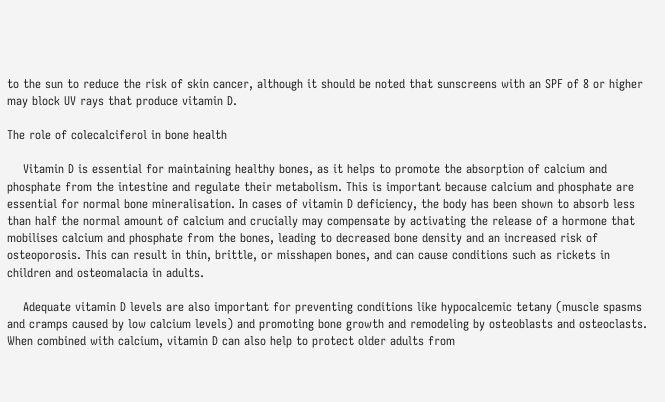to the sun to reduce the risk of skin cancer, although it should be noted that sunscreens with an SPF of 8 or higher may block UV rays that produce vitamin D.

The role of colecalciferol in bone health

    Vitamin D is essential for maintaining healthy bones, as it helps to promote the absorption of calcium and phosphate from the intestine and regulate their metabolism. This is important because calcium and phosphate are essential for normal bone mineralisation. In cases of vitamin D deficiency, the body has been shown to absorb less than half the normal amount of calcium and crucially may compensate by activating the release of a hormone that mobilises calcium and phosphate from the bones, leading to decreased bone density and an increased risk of osteoporosis. This can result in thin, brittle, or misshapen bones, and can cause conditions such as rickets in children and osteomalacia in adults.

    Adequate vitamin D levels are also important for preventing conditions like hypocalcemic tetany (muscle spasms and cramps caused by low calcium levels) and promoting bone growth and remodeling by osteoblasts and osteoclasts. When combined with calcium, vitamin D can also help to protect older adults from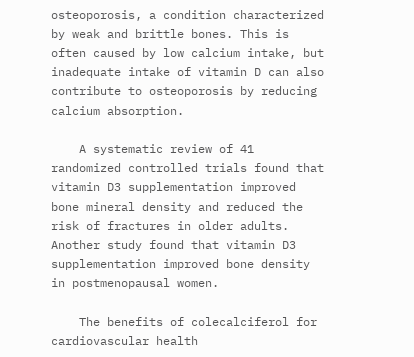osteoporosis, a condition characterized by weak and brittle bones. This is often caused by low calcium intake, but inadequate intake of vitamin D can also contribute to osteoporosis by reducing calcium absorption.

    A systematic review of 41 randomized controlled trials found that vitamin D3 supplementation improved bone mineral density and reduced the risk of fractures in older adults. Another study found that vitamin D3 supplementation improved bone density in postmenopausal women.

    The benefits of colecalciferol for cardiovascular health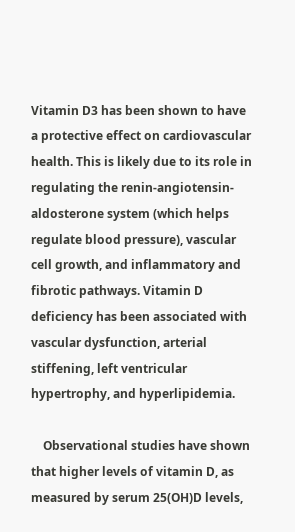Vitamin D3 has been shown to have a protective effect on cardiovascular health. This is likely due to its role in regulating the renin-angiotensin-aldosterone system (which helps regulate blood pressure), vascular cell growth, and inflammatory and fibrotic pathways. Vitamin D deficiency has been associated with vascular dysfunction, arterial stiffening, left ventricular hypertrophy, and hyperlipidemia.

    Observational studies have shown that higher levels of vitamin D, as measured by serum 25(OH)D levels,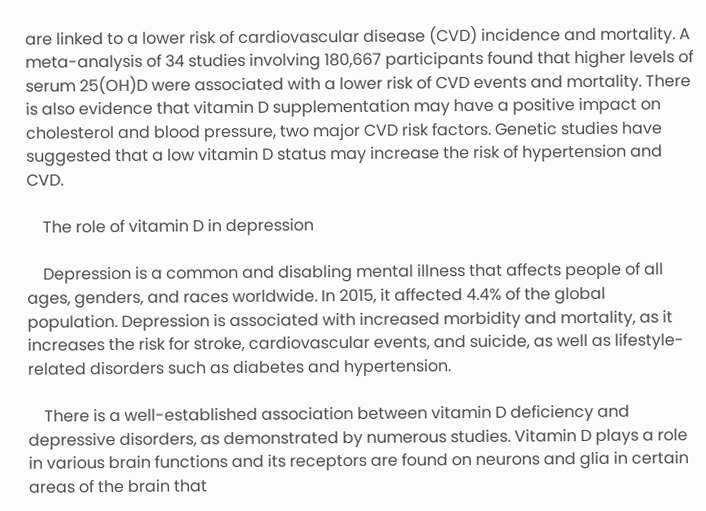are linked to a lower risk of cardiovascular disease (CVD) incidence and mortality. A meta-analysis of 34 studies involving 180,667 participants found that higher levels of serum 25(OH)D were associated with a lower risk of CVD events and mortality. There is also evidence that vitamin D supplementation may have a positive impact on cholesterol and blood pressure, two major CVD risk factors. Genetic studies have suggested that a low vitamin D status may increase the risk of hypertension and CVD.

    The role of vitamin D in depression

    Depression is a common and disabling mental illness that affects people of all ages, genders, and races worldwide. In 2015, it affected 4.4% of the global population. Depression is associated with increased morbidity and mortality, as it increases the risk for stroke, cardiovascular events, and suicide, as well as lifestyle-related disorders such as diabetes and hypertension.

    There is a well-established association between vitamin D deficiency and depressive disorders, as demonstrated by numerous studies. Vitamin D plays a role in various brain functions and its receptors are found on neurons and glia in certain areas of the brain that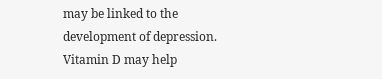may be linked to the development of depression. Vitamin D may help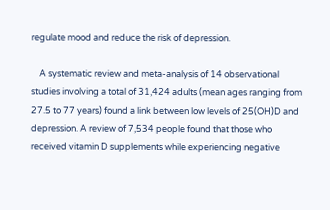regulate mood and reduce the risk of depression.

    A systematic review and meta-analysis of 14 observational studies involving a total of 31,424 adults (mean ages ranging from 27.5 to 77 years) found a link between low levels of 25(OH)D and depression. A review of 7,534 people found that those who received vitamin D supplements while experiencing negative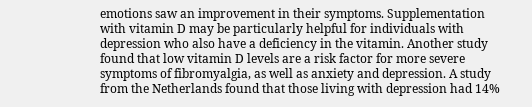emotions saw an improvement in their symptoms. Supplementation with vitamin D may be particularly helpful for individuals with depression who also have a deficiency in the vitamin. Another study found that low vitamin D levels are a risk factor for more severe symptoms of fibromyalgia, as well as anxiety and depression. A study from the Netherlands found that those living with depression had 14%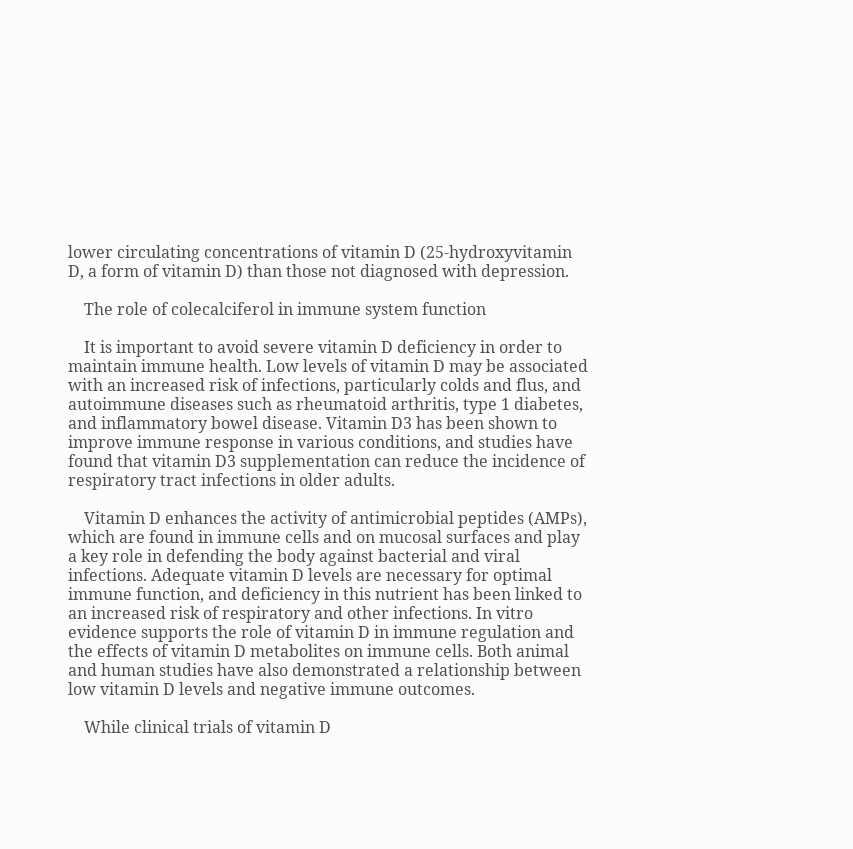lower circulating concentrations of vitamin D (25-hydroxyvitamin D, a form of vitamin D) than those not diagnosed with depression.

    The role of colecalciferol in immune system function

    It is important to avoid severe vitamin D deficiency in order to maintain immune health. Low levels of vitamin D may be associated with an increased risk of infections, particularly colds and flus, and autoimmune diseases such as rheumatoid arthritis, type 1 diabetes, and inflammatory bowel disease. Vitamin D3 has been shown to improve immune response in various conditions, and studies have found that vitamin D3 supplementation can reduce the incidence of respiratory tract infections in older adults.

    Vitamin D enhances the activity of antimicrobial peptides (AMPs), which are found in immune cells and on mucosal surfaces and play a key role in defending the body against bacterial and viral infections. Adequate vitamin D levels are necessary for optimal immune function, and deficiency in this nutrient has been linked to an increased risk of respiratory and other infections. In vitro evidence supports the role of vitamin D in immune regulation and the effects of vitamin D metabolites on immune cells. Both animal and human studies have also demonstrated a relationship between low vitamin D levels and negative immune outcomes.

    While clinical trials of vitamin D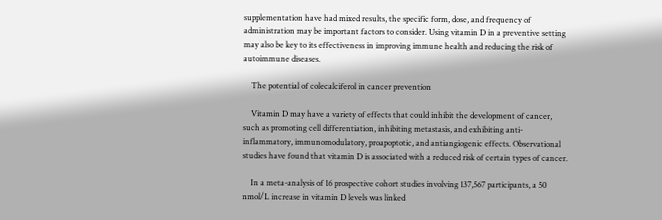supplementation have had mixed results, the specific form, dose, and frequency of administration may be important factors to consider. Using vitamin D in a preventive setting may also be key to its effectiveness in improving immune health and reducing the risk of autoimmune diseases.

    The potential of colecalciferol in cancer prevention

    Vitamin D may have a variety of effects that could inhibit the development of cancer, such as promoting cell differentiation, inhibiting metastasis, and exhibiting anti-inflammatory, immunomodulatory, proapoptotic, and antiangiogenic effects. Observational studies have found that vitamin D is associated with a reduced risk of certain types of cancer.

    In a meta-analysis of 16 prospective cohort studies involving 137,567 participants, a 50 nmol/L increase in vitamin D levels was linked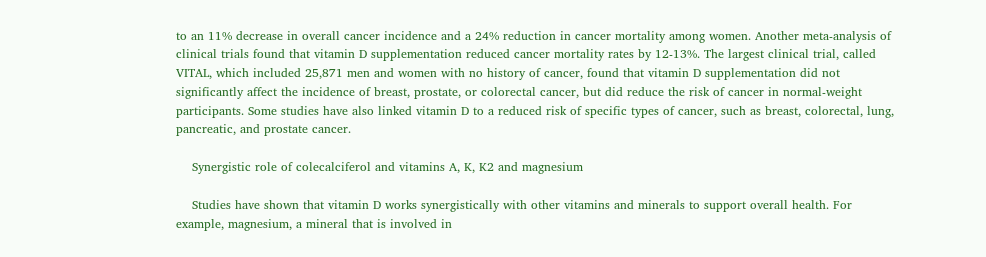to an 11% decrease in overall cancer incidence and a 24% reduction in cancer mortality among women. Another meta-analysis of clinical trials found that vitamin D supplementation reduced cancer mortality rates by 12-13%. The largest clinical trial, called VITAL, which included 25,871 men and women with no history of cancer, found that vitamin D supplementation did not significantly affect the incidence of breast, prostate, or colorectal cancer, but did reduce the risk of cancer in normal-weight participants. Some studies have also linked vitamin D to a reduced risk of specific types of cancer, such as breast, colorectal, lung, pancreatic, and prostate cancer.

    Synergistic role of colecalciferol and vitamins A, K, K2 and magnesium

    Studies have shown that vitamin D works synergistically with other vitamins and minerals to support overall health. For example, magnesium, a mineral that is involved in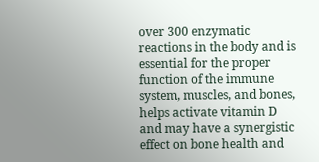over 300 enzymatic reactions in the body and is essential for the proper function of the immune system, muscles, and bones, helps activate vitamin D and may have a synergistic effect on bone health and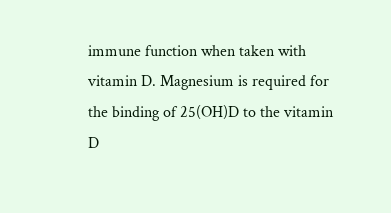immune function when taken with vitamin D. Magnesium is required for the binding of 25(OH)D to the vitamin D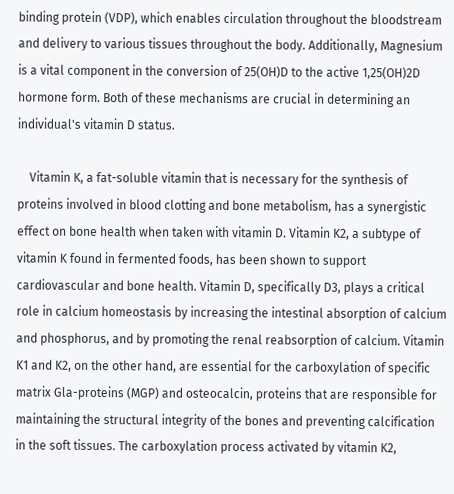binding protein (VDP), which enables circulation throughout the bloodstream and delivery to various tissues throughout the body. Additionally, Magnesium is a vital component in the conversion of 25(OH)D to the active 1,25(OH)2D hormone form. Both of these mechanisms are crucial in determining an individual's vitamin D status.

    Vitamin K, a fat-soluble vitamin that is necessary for the synthesis of proteins involved in blood clotting and bone metabolism, has a synergistic effect on bone health when taken with vitamin D. Vitamin K2, a subtype of vitamin K found in fermented foods, has been shown to support cardiovascular and bone health. Vitamin D, specifically D3, plays a critical role in calcium homeostasis by increasing the intestinal absorption of calcium and phosphorus, and by promoting the renal reabsorption of calcium. Vitamin K1 and K2, on the other hand, are essential for the carboxylation of specific matrix Gla-proteins (MGP) and osteocalcin, proteins that are responsible for maintaining the structural integrity of the bones and preventing calcification in the soft tissues. The carboxylation process activated by vitamin K2,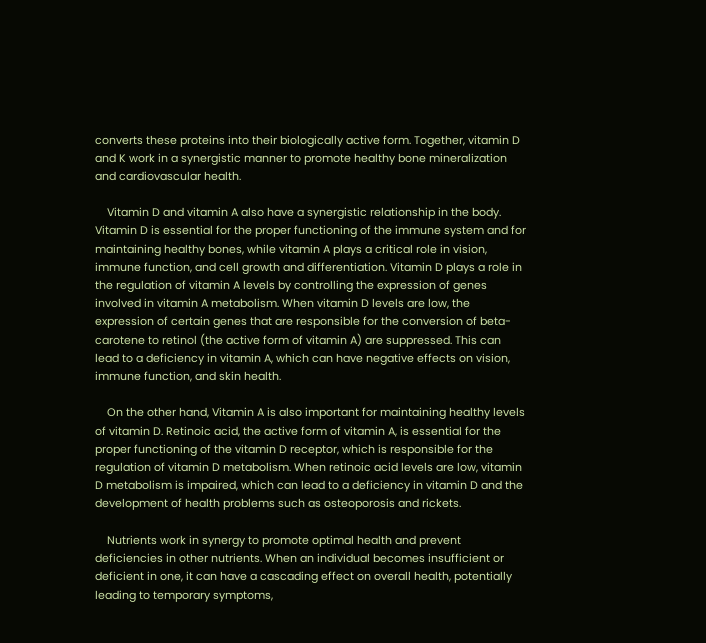converts these proteins into their biologically active form. Together, vitamin D and K work in a synergistic manner to promote healthy bone mineralization and cardiovascular health.

    Vitamin D and vitamin A also have a synergistic relationship in the body. Vitamin D is essential for the proper functioning of the immune system and for maintaining healthy bones, while vitamin A plays a critical role in vision, immune function, and cell growth and differentiation. Vitamin D plays a role in the regulation of vitamin A levels by controlling the expression of genes involved in vitamin A metabolism. When vitamin D levels are low, the expression of certain genes that are responsible for the conversion of beta-carotene to retinol (the active form of vitamin A) are suppressed. This can lead to a deficiency in vitamin A, which can have negative effects on vision, immune function, and skin health.

    On the other hand, Vitamin A is also important for maintaining healthy levels of vitamin D. Retinoic acid, the active form of vitamin A, is essential for the proper functioning of the vitamin D receptor, which is responsible for the regulation of vitamin D metabolism. When retinoic acid levels are low, vitamin D metabolism is impaired, which can lead to a deficiency in vitamin D and the development of health problems such as osteoporosis and rickets.

    Nutrients work in synergy to promote optimal health and prevent deficiencies in other nutrients. When an individual becomes insufficient or deficient in one, it can have a cascading effect on overall health, potentially leading to temporary symptoms,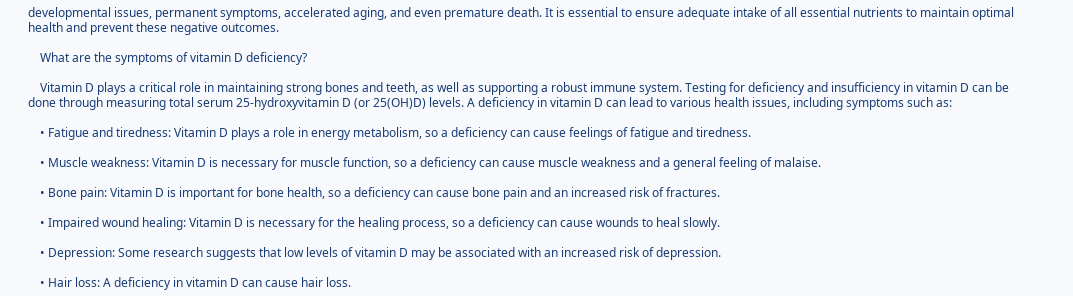developmental issues, permanent symptoms, accelerated aging, and even premature death. It is essential to ensure adequate intake of all essential nutrients to maintain optimal health and prevent these negative outcomes.

    What are the symptoms of vitamin D deficiency?

    Vitamin D plays a critical role in maintaining strong bones and teeth, as well as supporting a robust immune system. Testing for deficiency and insufficiency in vitamin D can be done through measuring total serum 25-hydroxyvitamin D (or 25(OH)D) levels. A deficiency in vitamin D can lead to various health issues, including symptoms such as:

    • Fatigue and tiredness: Vitamin D plays a role in energy metabolism, so a deficiency can cause feelings of fatigue and tiredness.

    • Muscle weakness: Vitamin D is necessary for muscle function, so a deficiency can cause muscle weakness and a general feeling of malaise.

    • Bone pain: Vitamin D is important for bone health, so a deficiency can cause bone pain and an increased risk of fractures.

    • Impaired wound healing: Vitamin D is necessary for the healing process, so a deficiency can cause wounds to heal slowly.

    • Depression: Some research suggests that low levels of vitamin D may be associated with an increased risk of depression.

    • Hair loss: A deficiency in vitamin D can cause hair loss.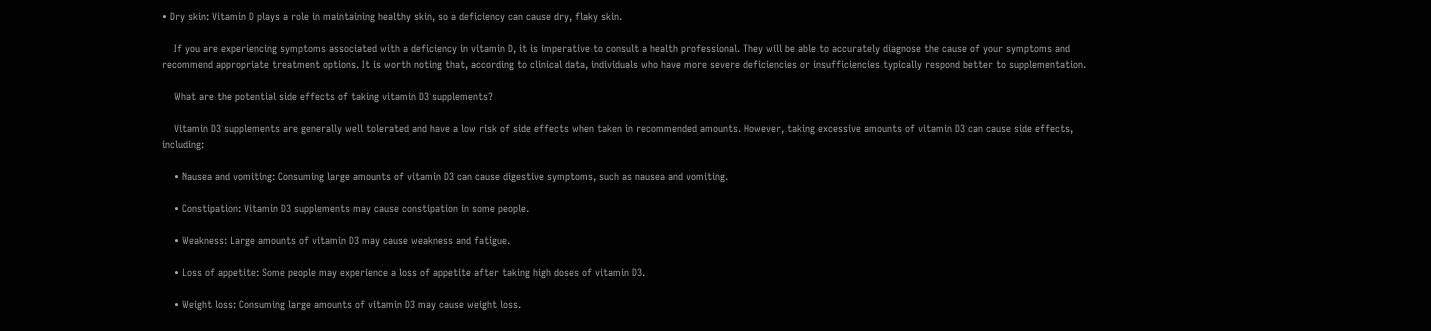• Dry skin: Vitamin D plays a role in maintaining healthy skin, so a deficiency can cause dry, flaky skin.

    If you are experiencing symptoms associated with a deficiency in vitamin D, it is imperative to consult a health professional. They will be able to accurately diagnose the cause of your symptoms and recommend appropriate treatment options. It is worth noting that, according to clinical data, individuals who have more severe deficiencies or insufficiencies typically respond better to supplementation.

    What are the potential side effects of taking vitamin D3 supplements?

    Vitamin D3 supplements are generally well tolerated and have a low risk of side effects when taken in recommended amounts. However, taking excessive amounts of vitamin D3 can cause side effects, including:

    • Nausea and vomiting: Consuming large amounts of vitamin D3 can cause digestive symptoms, such as nausea and vomiting.

    • Constipation: Vitamin D3 supplements may cause constipation in some people.

    • Weakness: Large amounts of vitamin D3 may cause weakness and fatigue.

    • Loss of appetite: Some people may experience a loss of appetite after taking high doses of vitamin D3.

    • Weight loss: Consuming large amounts of vitamin D3 may cause weight loss.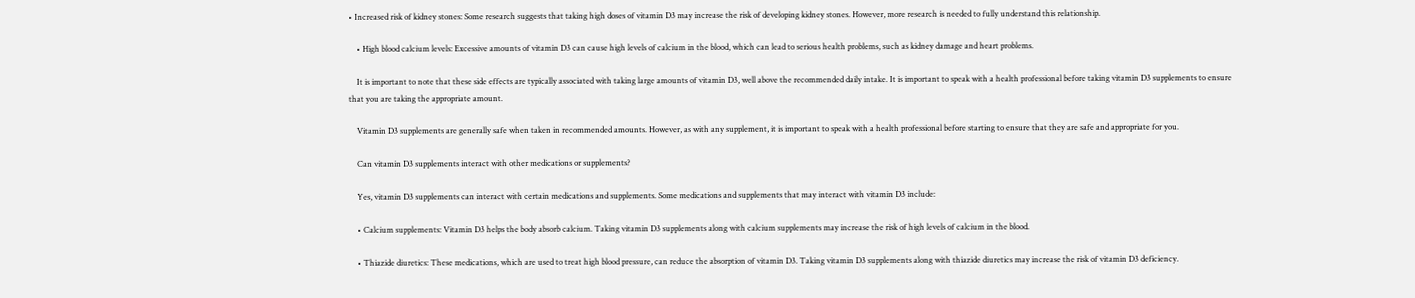• Increased risk of kidney stones: Some research suggests that taking high doses of vitamin D3 may increase the risk of developing kidney stones. However, more research is needed to fully understand this relationship.

    • High blood calcium levels: Excessive amounts of vitamin D3 can cause high levels of calcium in the blood, which can lead to serious health problems, such as kidney damage and heart problems.

    It is important to note that these side effects are typically associated with taking large amounts of vitamin D3, well above the recommended daily intake. It is important to speak with a health professional before taking vitamin D3 supplements to ensure that you are taking the appropriate amount.

    Vitamin D3 supplements are generally safe when taken in recommended amounts. However, as with any supplement, it is important to speak with a health professional before starting to ensure that they are safe and appropriate for you.

    Can vitamin D3 supplements interact with other medications or supplements?

    Yes, vitamin D3 supplements can interact with certain medications and supplements. Some medications and supplements that may interact with vitamin D3 include:

    • Calcium supplements: Vitamin D3 helps the body absorb calcium. Taking vitamin D3 supplements along with calcium supplements may increase the risk of high levels of calcium in the blood.

    • Thiazide diuretics: These medications, which are used to treat high blood pressure, can reduce the absorption of vitamin D3. Taking vitamin D3 supplements along with thiazide diuretics may increase the risk of vitamin D3 deficiency.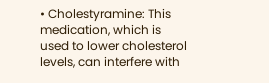• Cholestyramine: This medication, which is used to lower cholesterol levels, can interfere with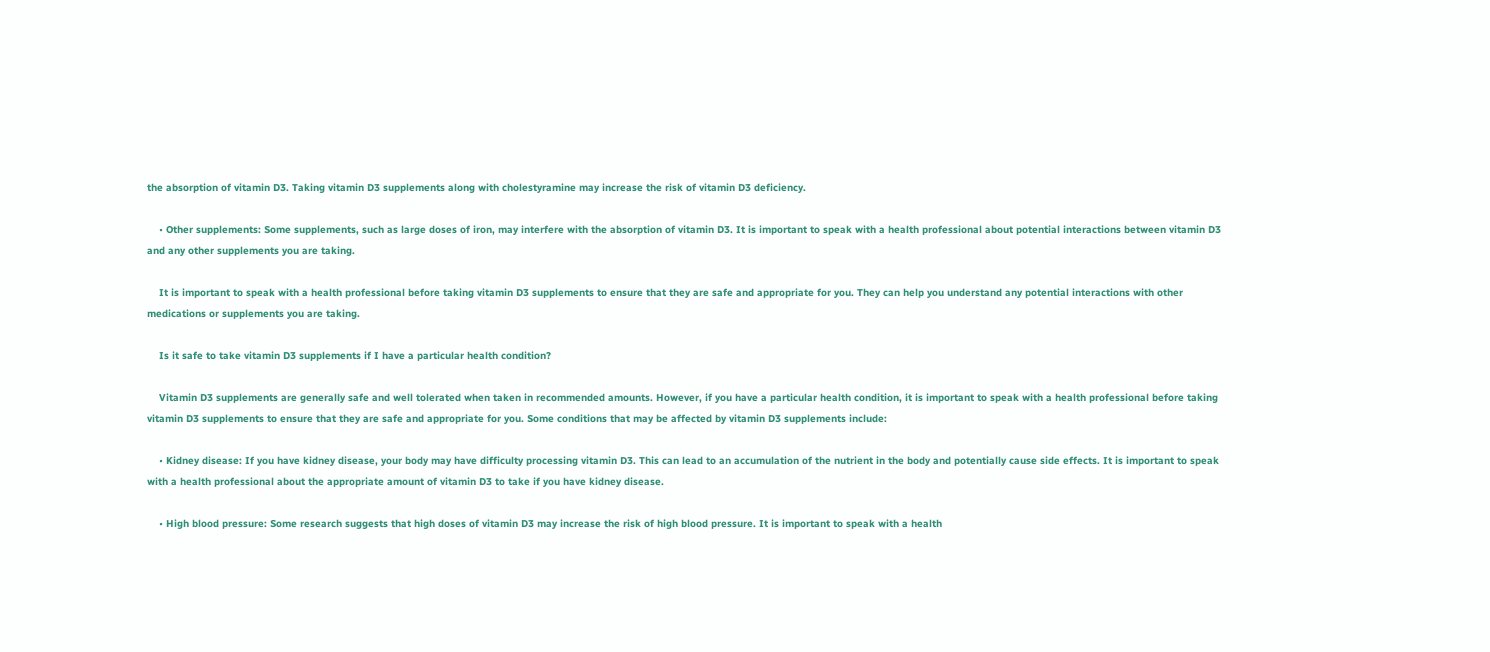the absorption of vitamin D3. Taking vitamin D3 supplements along with cholestyramine may increase the risk of vitamin D3 deficiency.

    • Other supplements: Some supplements, such as large doses of iron, may interfere with the absorption of vitamin D3. It is important to speak with a health professional about potential interactions between vitamin D3 and any other supplements you are taking.

    It is important to speak with a health professional before taking vitamin D3 supplements to ensure that they are safe and appropriate for you. They can help you understand any potential interactions with other medications or supplements you are taking.

    Is it safe to take vitamin D3 supplements if I have a particular health condition?

    Vitamin D3 supplements are generally safe and well tolerated when taken in recommended amounts. However, if you have a particular health condition, it is important to speak with a health professional before taking vitamin D3 supplements to ensure that they are safe and appropriate for you. Some conditions that may be affected by vitamin D3 supplements include:

    • Kidney disease: If you have kidney disease, your body may have difficulty processing vitamin D3. This can lead to an accumulation of the nutrient in the body and potentially cause side effects. It is important to speak with a health professional about the appropriate amount of vitamin D3 to take if you have kidney disease.

    • High blood pressure: Some research suggests that high doses of vitamin D3 may increase the risk of high blood pressure. It is important to speak with a health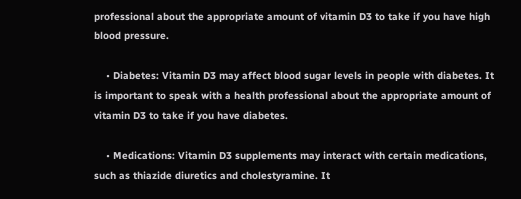professional about the appropriate amount of vitamin D3 to take if you have high blood pressure.

    • Diabetes: Vitamin D3 may affect blood sugar levels in people with diabetes. It is important to speak with a health professional about the appropriate amount of vitamin D3 to take if you have diabetes.

    • Medications: Vitamin D3 supplements may interact with certain medications, such as thiazide diuretics and cholestyramine. It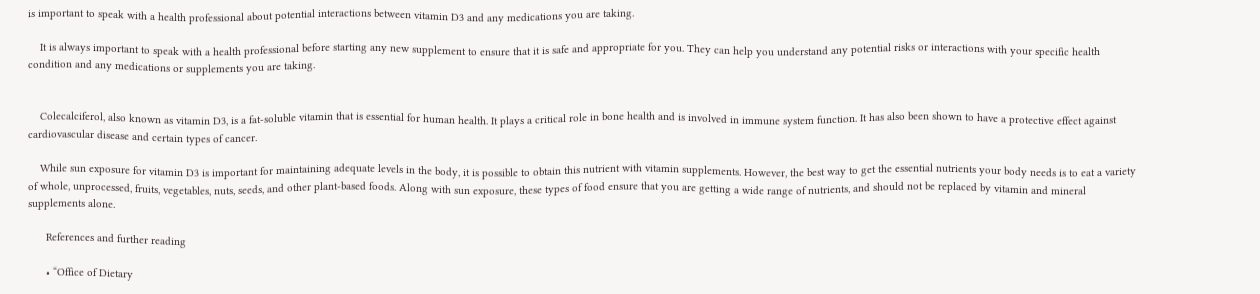is important to speak with a health professional about potential interactions between vitamin D3 and any medications you are taking.

    It is always important to speak with a health professional before starting any new supplement to ensure that it is safe and appropriate for you. They can help you understand any potential risks or interactions with your specific health condition and any medications or supplements you are taking.


    Colecalciferol, also known as vitamin D3, is a fat-soluble vitamin that is essential for human health. It plays a critical role in bone health and is involved in immune system function. It has also been shown to have a protective effect against cardiovascular disease and certain types of cancer.

    While sun exposure for vitamin D3 is important for maintaining adequate levels in the body, it is possible to obtain this nutrient with vitamin supplements. However, the best way to get the essential nutrients your body needs is to eat a variety of whole, unprocessed, fruits, vegetables, nuts, seeds, and other plant-based foods. Along with sun exposure, these types of food ensure that you are getting a wide range of nutrients, and should not be replaced by vitamin and mineral supplements alone.

      References and further reading

      • “Office of Dietary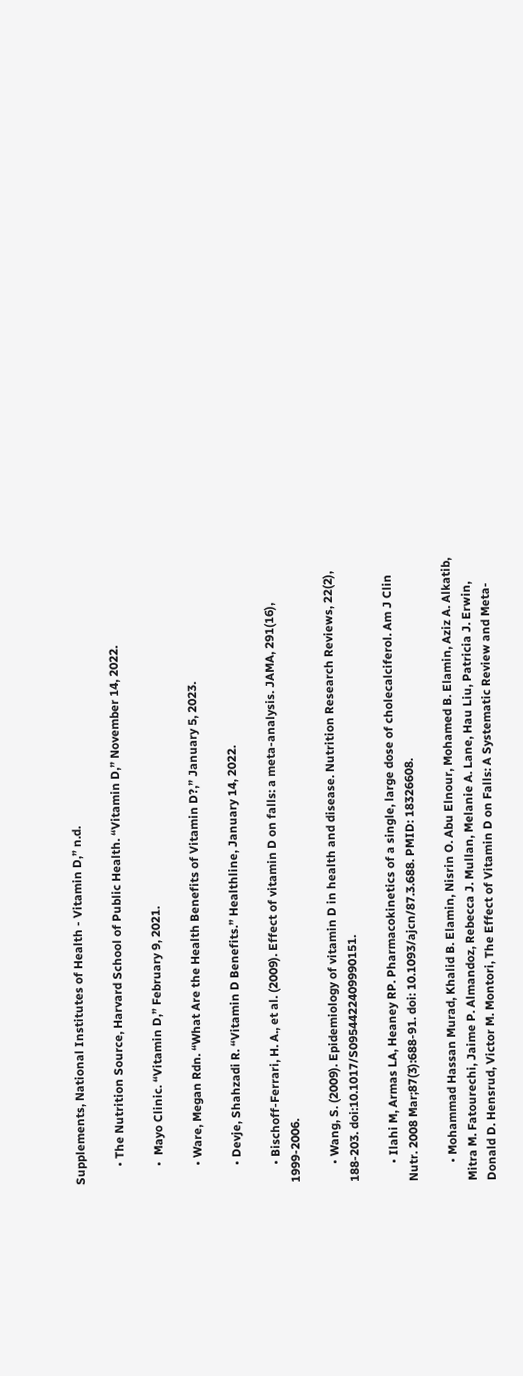Supplements, National Institutes of Health - Vitamin D,” n.d.

      • The Nutrition Source, Harvard School of Public Health. “Vitamin D,” November 14, 2022.

      •  Mayo Clinic. “Vitamin D,” February 9, 2021.

      • Ware, Megan Rdn. “What Are the Health Benefits of Vitamin D?,” January 5, 2023.

      • Devje, Shahzadi R. “Vitamin D Benefits.” Healthline, January 14, 2022.

      • Bischoff-Ferrari, H. A., et al. (2009). Effect of vitamin D on falls: a meta-analysis. JAMA, 291(16), 1999-2006.

      • Wang, S. (2009). Epidemiology of vitamin D in health and disease. Nutrition Research Reviews, 22(2), 188-203. doi:10.1017/S0954422409990151.

      • Ilahi M, Armas LA, Heaney RP. Pharmacokinetics of a single, large dose of cholecalciferol. Am J Clin Nutr. 2008 Mar;87(3):688-91. doi: 10.1093/ajcn/87.3.688. PMID: 18326608.

      • Mohammad Hassan Murad, Khalid B. Elamin, Nisrin O. Abu Elnour, Mohamed B. Elamin, Aziz A. Alkatib, Mitra M. Fatourechi, Jaime P. Almandoz, Rebecca J. Mullan, Melanie A. Lane, Hau Liu, Patricia J. Erwin, Donald D. Hensrud, Victor M. Montori, The Effect of Vitamin D on Falls: A Systematic Review and Meta-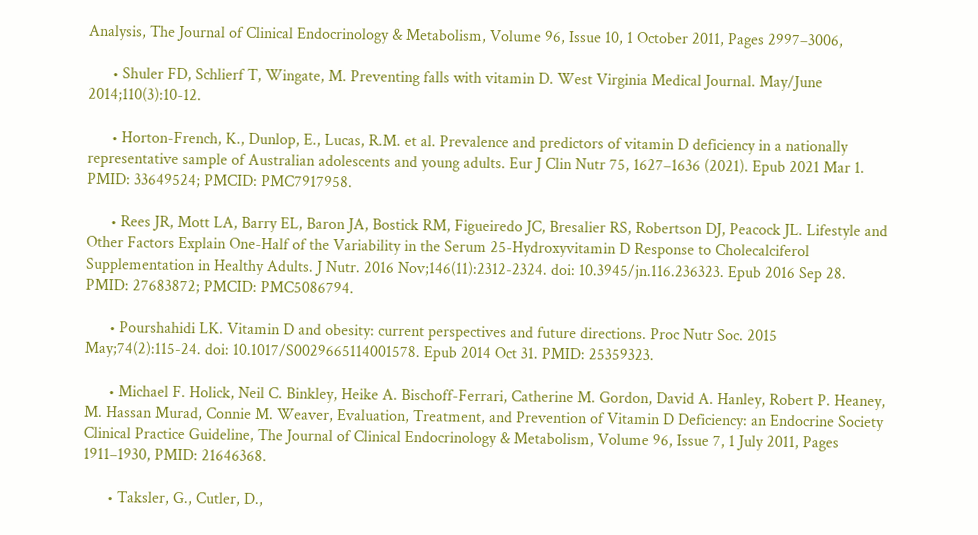Analysis, The Journal of Clinical Endocrinology & Metabolism, Volume 96, Issue 10, 1 October 2011, Pages 2997–3006,

      • Shuler FD, Schlierf T, Wingate, M. Preventing falls with vitamin D. West Virginia Medical Journal. May/June 2014;110(3):10-12.

      • Horton-French, K., Dunlop, E., Lucas, R.M. et al. Prevalence and predictors of vitamin D deficiency in a nationally representative sample of Australian adolescents and young adults. Eur J Clin Nutr 75, 1627–1636 (2021). Epub 2021 Mar 1. PMID: 33649524; PMCID: PMC7917958.

      • Rees JR, Mott LA, Barry EL, Baron JA, Bostick RM, Figueiredo JC, Bresalier RS, Robertson DJ, Peacock JL. Lifestyle and Other Factors Explain One-Half of the Variability in the Serum 25-Hydroxyvitamin D Response to Cholecalciferol Supplementation in Healthy Adults. J Nutr. 2016 Nov;146(11):2312-2324. doi: 10.3945/jn.116.236323. Epub 2016 Sep 28. PMID: 27683872; PMCID: PMC5086794.

      • Pourshahidi LK. Vitamin D and obesity: current perspectives and future directions. Proc Nutr Soc. 2015 May;74(2):115-24. doi: 10.1017/S0029665114001578. Epub 2014 Oct 31. PMID: 25359323.

      • Michael F. Holick, Neil C. Binkley, Heike A. Bischoff-Ferrari, Catherine M. Gordon, David A. Hanley, Robert P. Heaney, M. Hassan Murad, Connie M. Weaver, Evaluation, Treatment, and Prevention of Vitamin D Deficiency: an Endocrine Society Clinical Practice Guideline, The Journal of Clinical Endocrinology & Metabolism, Volume 96, Issue 7, 1 July 2011, Pages 1911–1930, PMID: 21646368.

      • Taksler, G., Cutler, D.,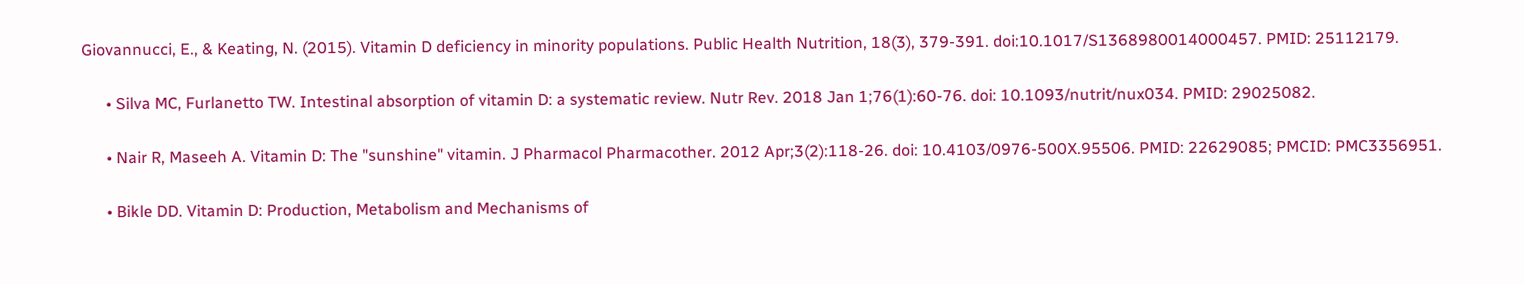Giovannucci, E., & Keating, N. (2015). Vitamin D deficiency in minority populations. Public Health Nutrition, 18(3), 379-391. doi:10.1017/S1368980014000457. PMID: 25112179.

      • Silva MC, Furlanetto TW. Intestinal absorption of vitamin D: a systematic review. Nutr Rev. 2018 Jan 1;76(1):60-76. doi: 10.1093/nutrit/nux034. PMID: 29025082.

      • Nair R, Maseeh A. Vitamin D: The "sunshine" vitamin. J Pharmacol Pharmacother. 2012 Apr;3(2):118-26. doi: 10.4103/0976-500X.95506. PMID: 22629085; PMCID: PMC3356951.

      • Bikle DD. Vitamin D: Production, Metabolism and Mechanisms of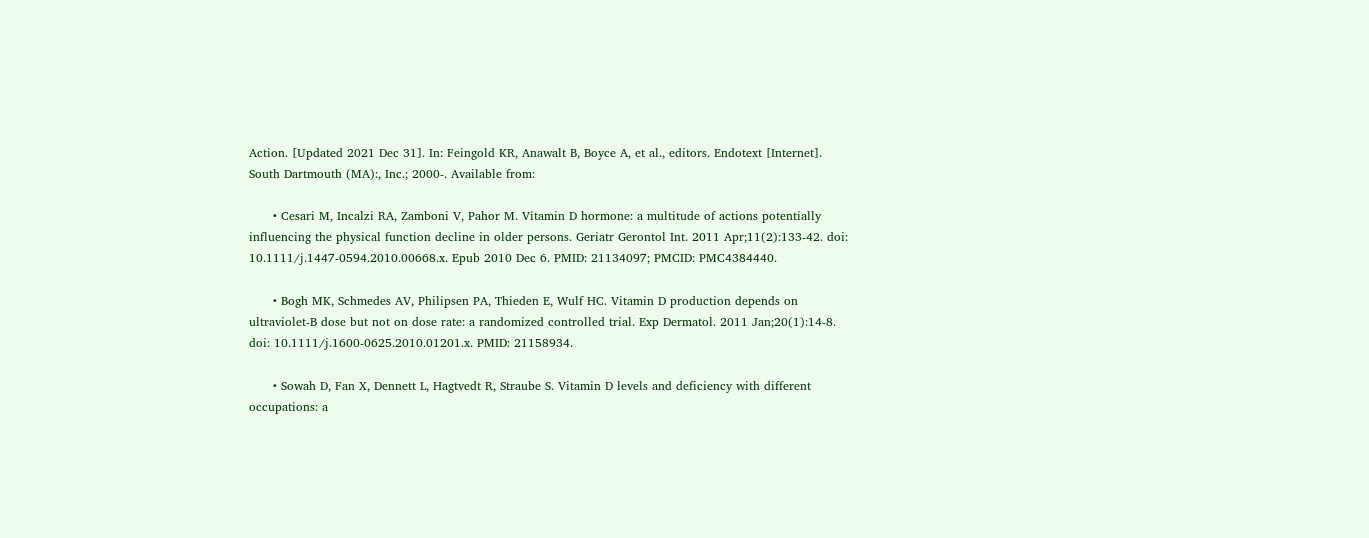Action. [Updated 2021 Dec 31]. In: Feingold KR, Anawalt B, Boyce A, et al., editors. Endotext [Internet]. South Dartmouth (MA):, Inc.; 2000-. Available from:

      • Cesari M, Incalzi RA, Zamboni V, Pahor M. Vitamin D hormone: a multitude of actions potentially influencing the physical function decline in older persons. Geriatr Gerontol Int. 2011 Apr;11(2):133-42. doi: 10.1111/j.1447-0594.2010.00668.x. Epub 2010 Dec 6. PMID: 21134097; PMCID: PMC4384440.

      • Bogh MK, Schmedes AV, Philipsen PA, Thieden E, Wulf HC. Vitamin D production depends on ultraviolet-B dose but not on dose rate: a randomized controlled trial. Exp Dermatol. 2011 Jan;20(1):14-8. doi: 10.1111/j.1600-0625.2010.01201.x. PMID: 21158934.

      • Sowah D, Fan X, Dennett L, Hagtvedt R, Straube S. Vitamin D levels and deficiency with different occupations: a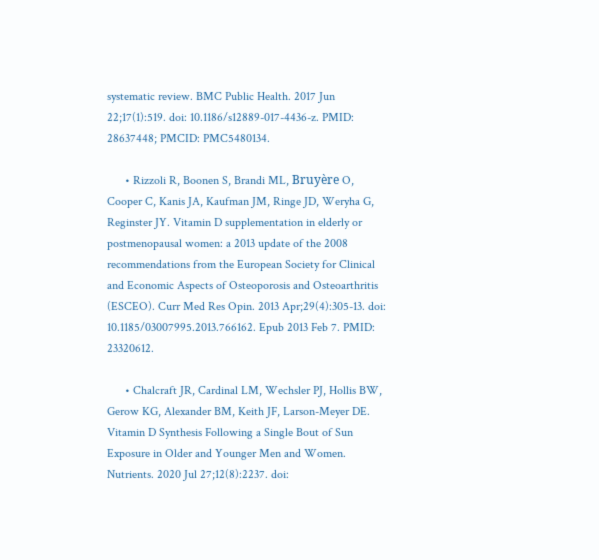systematic review. BMC Public Health. 2017 Jun 22;17(1):519. doi: 10.1186/s12889-017-4436-z. PMID: 28637448; PMCID: PMC5480134.

      • Rizzoli R, Boonen S, Brandi ML, Bruyère O, Cooper C, Kanis JA, Kaufman JM, Ringe JD, Weryha G, Reginster JY. Vitamin D supplementation in elderly or postmenopausal women: a 2013 update of the 2008 recommendations from the European Society for Clinical and Economic Aspects of Osteoporosis and Osteoarthritis (ESCEO). Curr Med Res Opin. 2013 Apr;29(4):305-13. doi: 10.1185/03007995.2013.766162. Epub 2013 Feb 7. PMID: 23320612.

      • Chalcraft JR, Cardinal LM, Wechsler PJ, Hollis BW, Gerow KG, Alexander BM, Keith JF, Larson-Meyer DE. Vitamin D Synthesis Following a Single Bout of Sun Exposure in Older and Younger Men and Women. Nutrients. 2020 Jul 27;12(8):2237. doi: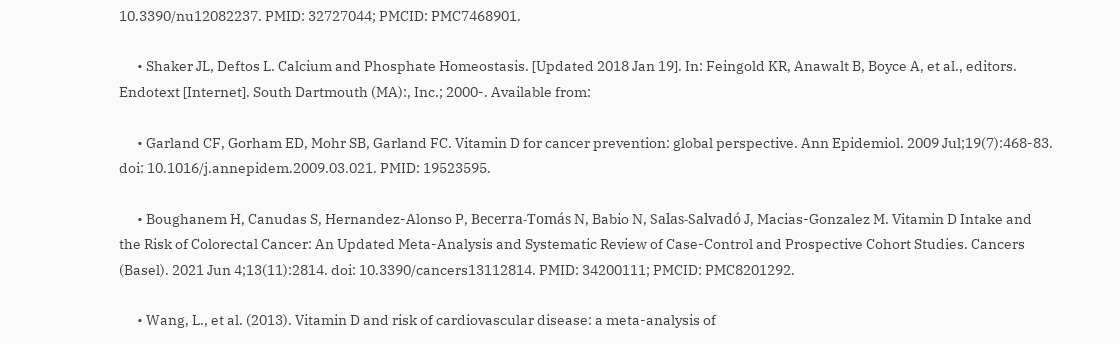10.3390/nu12082237. PMID: 32727044; PMCID: PMC7468901.

      • Shaker JL, Deftos L. Calcium and Phosphate Homeostasis. [Updated 2018 Jan 19]. In: Feingold KR, Anawalt B, Boyce A, et al., editors. Endotext [Internet]. South Dartmouth (MA):, Inc.; 2000-. Available from:

      • Garland CF, Gorham ED, Mohr SB, Garland FC. Vitamin D for cancer prevention: global perspective. Ann Epidemiol. 2009 Jul;19(7):468-83. doi: 10.1016/j.annepidem.2009.03.021. PMID: 19523595.

      • Boughanem H, Canudas S, Hernandez-Alonso P, Becerra-Tomás N, Babio N, Salas-Salvadó J, Macias-Gonzalez M. Vitamin D Intake and the Risk of Colorectal Cancer: An Updated Meta-Analysis and Systematic Review of Case-Control and Prospective Cohort Studies. Cancers (Basel). 2021 Jun 4;13(11):2814. doi: 10.3390/cancers13112814. PMID: 34200111; PMCID: PMC8201292.

      • Wang, L., et al. (2013). Vitamin D and risk of cardiovascular disease: a meta-analysis of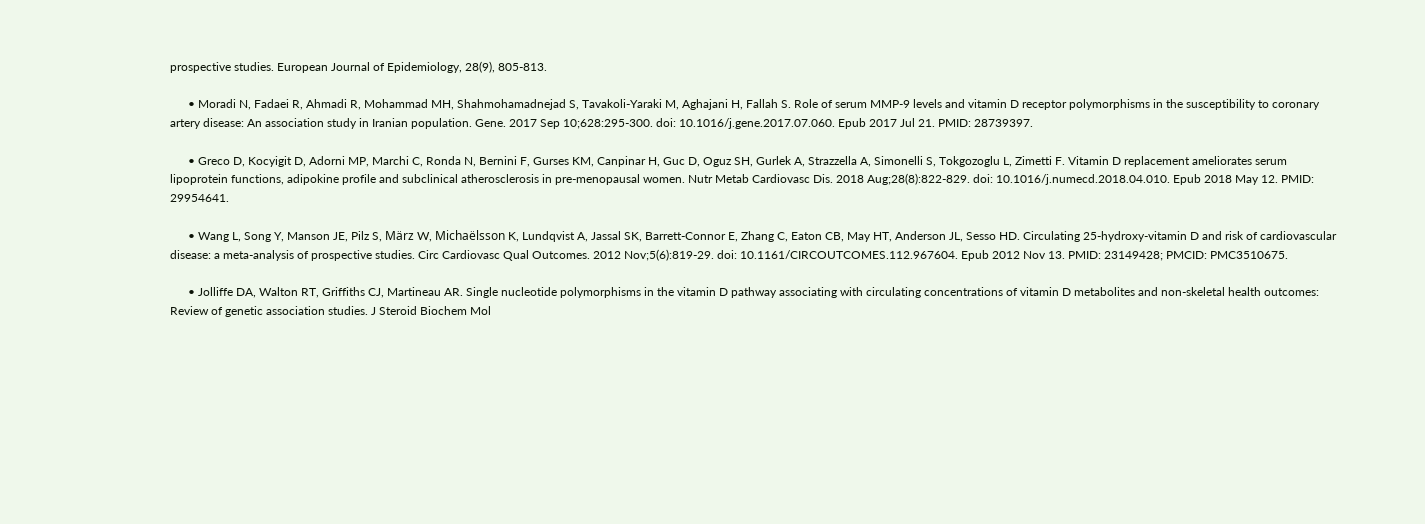prospective studies. European Journal of Epidemiology, 28(9), 805-813.

      • Moradi N, Fadaei R, Ahmadi R, Mohammad MH, Shahmohamadnejad S, Tavakoli-Yaraki M, Aghajani H, Fallah S. Role of serum MMP-9 levels and vitamin D receptor polymorphisms in the susceptibility to coronary artery disease: An association study in Iranian population. Gene. 2017 Sep 10;628:295-300. doi: 10.1016/j.gene.2017.07.060. Epub 2017 Jul 21. PMID: 28739397.

      • Greco D, Kocyigit D, Adorni MP, Marchi C, Ronda N, Bernini F, Gurses KM, Canpinar H, Guc D, Oguz SH, Gurlek A, Strazzella A, Simonelli S, Tokgozoglu L, Zimetti F. Vitamin D replacement ameliorates serum lipoprotein functions, adipokine profile and subclinical atherosclerosis in pre-menopausal women. Nutr Metab Cardiovasc Dis. 2018 Aug;28(8):822-829. doi: 10.1016/j.numecd.2018.04.010. Epub 2018 May 12. PMID: 29954641.

      • Wang L, Song Y, Manson JE, Pilz S, März W, Michaëlsson K, Lundqvist A, Jassal SK, Barrett-Connor E, Zhang C, Eaton CB, May HT, Anderson JL, Sesso HD. Circulating 25-hydroxy-vitamin D and risk of cardiovascular disease: a meta-analysis of prospective studies. Circ Cardiovasc Qual Outcomes. 2012 Nov;5(6):819-29. doi: 10.1161/CIRCOUTCOMES.112.967604. Epub 2012 Nov 13. PMID: 23149428; PMCID: PMC3510675.

      • Jolliffe DA, Walton RT, Griffiths CJ, Martineau AR. Single nucleotide polymorphisms in the vitamin D pathway associating with circulating concentrations of vitamin D metabolites and non-skeletal health outcomes: Review of genetic association studies. J Steroid Biochem Mol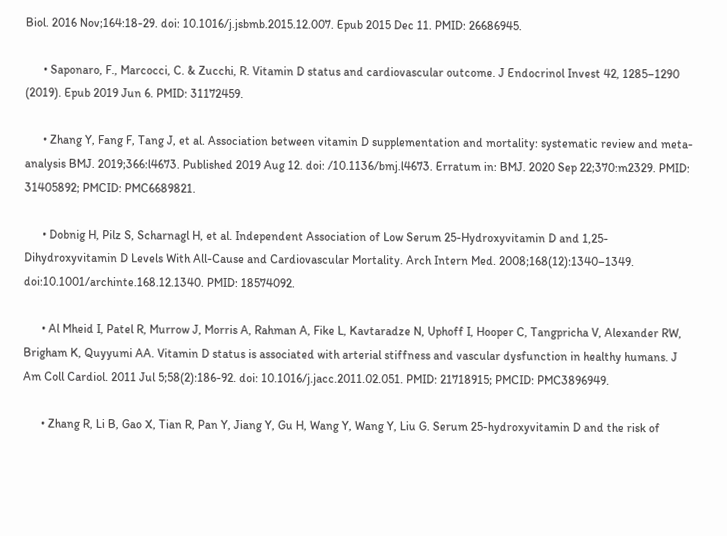Biol. 2016 Nov;164:18-29. doi: 10.1016/j.jsbmb.2015.12.007. Epub 2015 Dec 11. PMID: 26686945.

      • Saponaro, F., Marcocci, C. & Zucchi, R. Vitamin D status and cardiovascular outcome. J Endocrinol Invest 42, 1285–1290 (2019). Epub 2019 Jun 6. PMID: 31172459.

      • Zhang Y, Fang F, Tang J, et al. Association between vitamin D supplementation and mortality: systematic review and meta-analysis BMJ. 2019;366:l4673. Published 2019 Aug 12. doi: /10.1136/bmj.l4673. Erratum in: BMJ. 2020 Sep 22;370:m2329. PMID: 31405892; PMCID: PMC6689821.

      • Dobnig H, Pilz S, Scharnagl H, et al. Independent Association of Low Serum 25-Hydroxyvitamin D and 1,25-Dihydroxyvitamin D Levels With All-Cause and Cardiovascular Mortality. Arch Intern Med. 2008;168(12):1340–1349. doi:10.1001/archinte.168.12.1340. PMID: 18574092.

      • Al Mheid I, Patel R, Murrow J, Morris A, Rahman A, Fike L, Kavtaradze N, Uphoff I, Hooper C, Tangpricha V, Alexander RW, Brigham K, Quyyumi AA. Vitamin D status is associated with arterial stiffness and vascular dysfunction in healthy humans. J Am Coll Cardiol. 2011 Jul 5;58(2):186-92. doi: 10.1016/j.jacc.2011.02.051. PMID: 21718915; PMCID: PMC3896949.

      • Zhang R, Li B, Gao X, Tian R, Pan Y, Jiang Y, Gu H, Wang Y, Wang Y, Liu G. Serum 25-hydroxyvitamin D and the risk of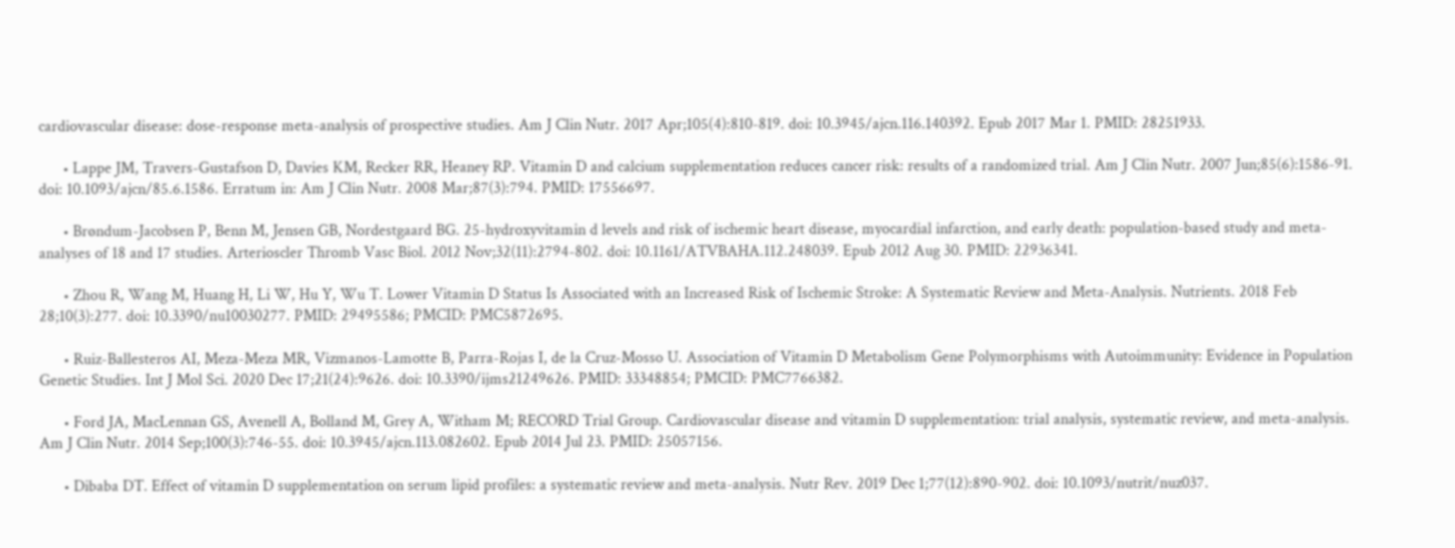cardiovascular disease: dose-response meta-analysis of prospective studies. Am J Clin Nutr. 2017 Apr;105(4):810-819. doi: 10.3945/ajcn.116.140392. Epub 2017 Mar 1. PMID: 28251933.

      • Lappe JM, Travers-Gustafson D, Davies KM, Recker RR, Heaney RP. Vitamin D and calcium supplementation reduces cancer risk: results of a randomized trial. Am J Clin Nutr. 2007 Jun;85(6):1586-91. doi: 10.1093/ajcn/85.6.1586. Erratum in: Am J Clin Nutr. 2008 Mar;87(3):794. PMID: 17556697.

      • Brøndum-Jacobsen P, Benn M, Jensen GB, Nordestgaard BG. 25-hydroxyvitamin d levels and risk of ischemic heart disease, myocardial infarction, and early death: population-based study and meta-analyses of 18 and 17 studies. Arterioscler Thromb Vasc Biol. 2012 Nov;32(11):2794-802. doi: 10.1161/ATVBAHA.112.248039. Epub 2012 Aug 30. PMID: 22936341.

      • Zhou R, Wang M, Huang H, Li W, Hu Y, Wu T. Lower Vitamin D Status Is Associated with an Increased Risk of Ischemic Stroke: A Systematic Review and Meta-Analysis. Nutrients. 2018 Feb 28;10(3):277. doi: 10.3390/nu10030277. PMID: 29495586; PMCID: PMC5872695.

      • Ruiz-Ballesteros AI, Meza-Meza MR, Vizmanos-Lamotte B, Parra-Rojas I, de la Cruz-Mosso U. Association of Vitamin D Metabolism Gene Polymorphisms with Autoimmunity: Evidence in Population Genetic Studies. Int J Mol Sci. 2020 Dec 17;21(24):9626. doi: 10.3390/ijms21249626. PMID: 33348854; PMCID: PMC7766382.

      • Ford JA, MacLennan GS, Avenell A, Bolland M, Grey A, Witham M; RECORD Trial Group. Cardiovascular disease and vitamin D supplementation: trial analysis, systematic review, and meta-analysis. Am J Clin Nutr. 2014 Sep;100(3):746-55. doi: 10.3945/ajcn.113.082602. Epub 2014 Jul 23. PMID: 25057156.

      • Dibaba DT. Effect of vitamin D supplementation on serum lipid profiles: a systematic review and meta-analysis. Nutr Rev. 2019 Dec 1;77(12):890-902. doi: 10.1093/nutrit/nuz037.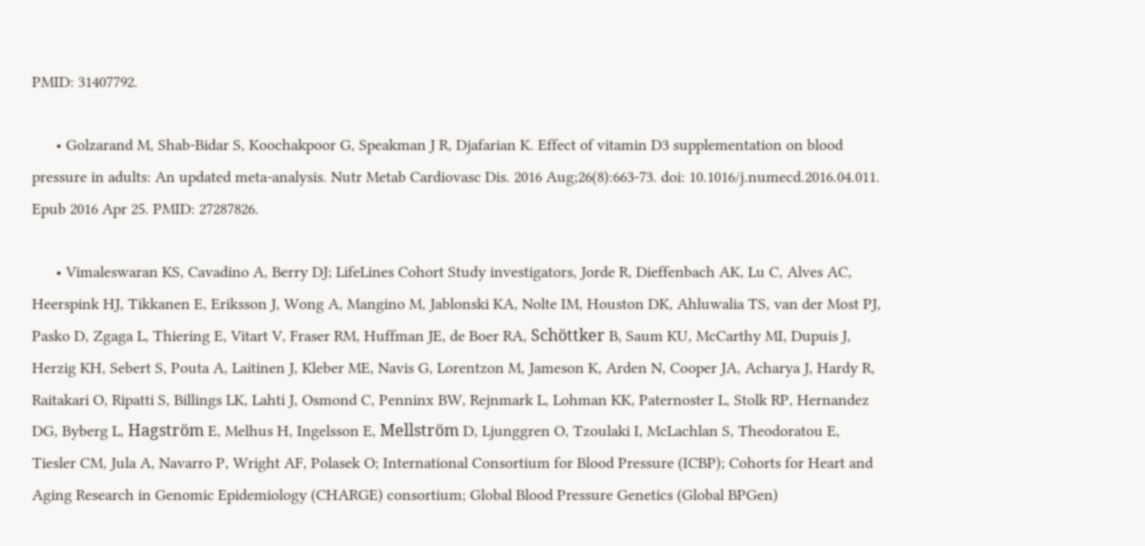PMID: 31407792.

      • Golzarand M, Shab-Bidar S, Koochakpoor G, Speakman J R, Djafarian K. Effect of vitamin D3 supplementation on blood pressure in adults: An updated meta-analysis. Nutr Metab Cardiovasc Dis. 2016 Aug;26(8):663-73. doi: 10.1016/j.numecd.2016.04.011. Epub 2016 Apr 25. PMID: 27287826.

      • Vimaleswaran KS, Cavadino A, Berry DJ; LifeLines Cohort Study investigators, Jorde R, Dieffenbach AK, Lu C, Alves AC, Heerspink HJ, Tikkanen E, Eriksson J, Wong A, Mangino M, Jablonski KA, Nolte IM, Houston DK, Ahluwalia TS, van der Most PJ, Pasko D, Zgaga L, Thiering E, Vitart V, Fraser RM, Huffman JE, de Boer RA, Schöttker B, Saum KU, McCarthy MI, Dupuis J, Herzig KH, Sebert S, Pouta A, Laitinen J, Kleber ME, Navis G, Lorentzon M, Jameson K, Arden N, Cooper JA, Acharya J, Hardy R, Raitakari O, Ripatti S, Billings LK, Lahti J, Osmond C, Penninx BW, Rejnmark L, Lohman KK, Paternoster L, Stolk RP, Hernandez DG, Byberg L, Hagström E, Melhus H, Ingelsson E, Mellström D, Ljunggren O, Tzoulaki I, McLachlan S, Theodoratou E, Tiesler CM, Jula A, Navarro P, Wright AF, Polasek O; International Consortium for Blood Pressure (ICBP); Cohorts for Heart and Aging Research in Genomic Epidemiology (CHARGE) consortium; Global Blood Pressure Genetics (Global BPGen)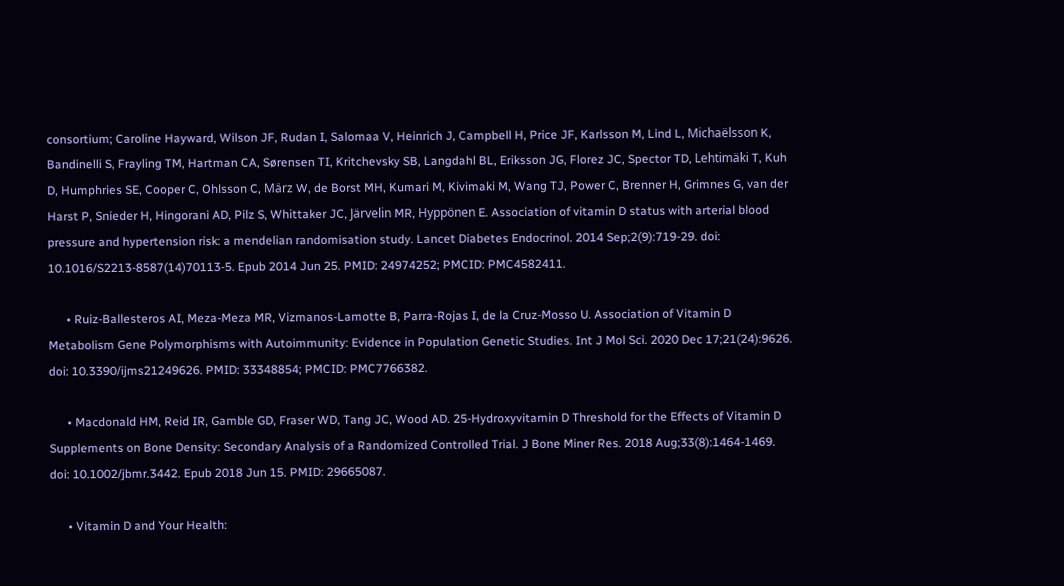consortium; Caroline Hayward, Wilson JF, Rudan I, Salomaa V, Heinrich J, Campbell H, Price JF, Karlsson M, Lind L, Michaëlsson K, Bandinelli S, Frayling TM, Hartman CA, Sørensen TI, Kritchevsky SB, Langdahl BL, Eriksson JG, Florez JC, Spector TD, Lehtimäki T, Kuh D, Humphries SE, Cooper C, Ohlsson C, März W, de Borst MH, Kumari M, Kivimaki M, Wang TJ, Power C, Brenner H, Grimnes G, van der Harst P, Snieder H, Hingorani AD, Pilz S, Whittaker JC, Järvelin MR, Hyppönen E. Association of vitamin D status with arterial blood pressure and hypertension risk: a mendelian randomisation study. Lancet Diabetes Endocrinol. 2014 Sep;2(9):719-29. doi: 10.1016/S2213-8587(14)70113-5. Epub 2014 Jun 25. PMID: 24974252; PMCID: PMC4582411.

      • Ruiz-Ballesteros AI, Meza-Meza MR, Vizmanos-Lamotte B, Parra-Rojas I, de la Cruz-Mosso U. Association of Vitamin D Metabolism Gene Polymorphisms with Autoimmunity: Evidence in Population Genetic Studies. Int J Mol Sci. 2020 Dec 17;21(24):9626. doi: 10.3390/ijms21249626. PMID: 33348854; PMCID: PMC7766382.

      • Macdonald HM, Reid IR, Gamble GD, Fraser WD, Tang JC, Wood AD. 25-Hydroxyvitamin D Threshold for the Effects of Vitamin D Supplements on Bone Density: Secondary Analysis of a Randomized Controlled Trial. J Bone Miner Res. 2018 Aug;33(8):1464-1469. doi: 10.1002/jbmr.3442. Epub 2018 Jun 15. PMID: 29665087.

      • Vitamin D and Your Health: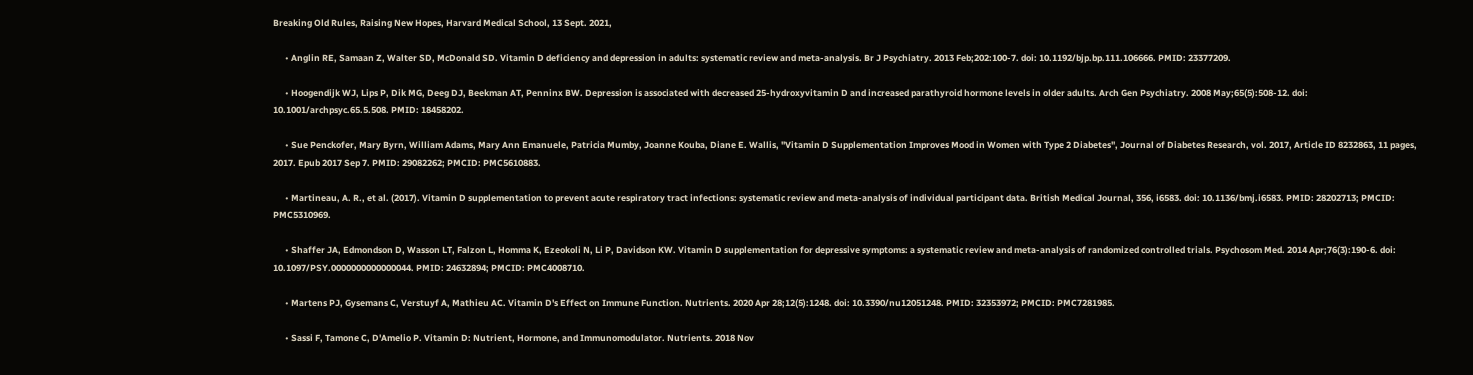Breaking Old Rules, Raising New Hopes, Harvard Medical School, 13 Sept. 2021,

      • Anglin RE, Samaan Z, Walter SD, McDonald SD. Vitamin D deficiency and depression in adults: systematic review and meta-analysis. Br J Psychiatry. 2013 Feb;202:100-7. doi: 10.1192/bjp.bp.111.106666. PMID: 23377209.

      • Hoogendijk WJ, Lips P, Dik MG, Deeg DJ, Beekman AT, Penninx BW. Depression is associated with decreased 25-hydroxyvitamin D and increased parathyroid hormone levels in older adults. Arch Gen Psychiatry. 2008 May;65(5):508-12. doi: 10.1001/archpsyc.65.5.508. PMID: 18458202.

      • Sue Penckofer, Mary Byrn, William Adams, Mary Ann Emanuele, Patricia Mumby, Joanne Kouba, Diane E. Wallis, "Vitamin D Supplementation Improves Mood in Women with Type 2 Diabetes", Journal of Diabetes Research, vol. 2017, Article ID 8232863, 11 pages, 2017. Epub 2017 Sep 7. PMID: 29082262; PMCID: PMC5610883.

      • Martineau, A. R., et al. (2017). Vitamin D supplementation to prevent acute respiratory tract infections: systematic review and meta-analysis of individual participant data. British Medical Journal, 356, i6583. doi: 10.1136/bmj.i6583. PMID: 28202713; PMCID: PMC5310969.

      • Shaffer JA, Edmondson D, Wasson LT, Falzon L, Homma K, Ezeokoli N, Li P, Davidson KW. Vitamin D supplementation for depressive symptoms: a systematic review and meta-analysis of randomized controlled trials. Psychosom Med. 2014 Apr;76(3):190-6. doi: 10.1097/PSY.0000000000000044. PMID: 24632894; PMCID: PMC4008710.

      • Martens PJ, Gysemans C, Verstuyf A, Mathieu AC. Vitamin D's Effect on Immune Function. Nutrients. 2020 Apr 28;12(5):1248. doi: 10.3390/nu12051248. PMID: 32353972; PMCID: PMC7281985.

      • Sassi F, Tamone C, D'Amelio P. Vitamin D: Nutrient, Hormone, and Immunomodulator. Nutrients. 2018 Nov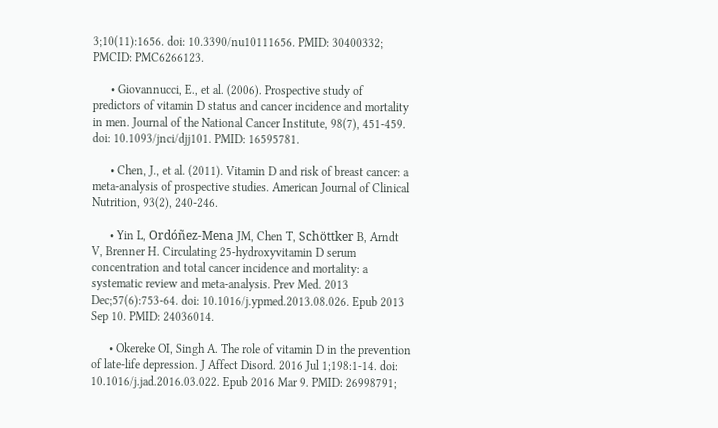3;10(11):1656. doi: 10.3390/nu10111656. PMID: 30400332; PMCID: PMC6266123.

      • Giovannucci, E., et al. (2006). Prospective study of predictors of vitamin D status and cancer incidence and mortality in men. Journal of the National Cancer Institute, 98(7), 451-459. doi: 10.1093/jnci/djj101. PMID: 16595781.

      • Chen, J., et al. (2011). Vitamin D and risk of breast cancer: a meta-analysis of prospective studies. American Journal of Clinical Nutrition, 93(2), 240-246.

      • Yin L, Ordóñez-Mena JM, Chen T, Schöttker B, Arndt V, Brenner H. Circulating 25-hydroxyvitamin D serum concentration and total cancer incidence and mortality: a systematic review and meta-analysis. Prev Med. 2013 Dec;57(6):753-64. doi: 10.1016/j.ypmed.2013.08.026. Epub 2013 Sep 10. PMID: 24036014.

      • Okereke OI, Singh A. The role of vitamin D in the prevention of late-life depression. J Affect Disord. 2016 Jul 1;198:1-14. doi: 10.1016/j.jad.2016.03.022. Epub 2016 Mar 9. PMID: 26998791;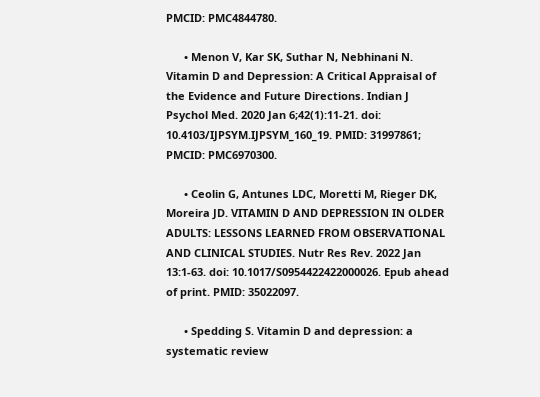PMCID: PMC4844780.

      • Menon V, Kar SK, Suthar N, Nebhinani N. Vitamin D and Depression: A Critical Appraisal of the Evidence and Future Directions. Indian J Psychol Med. 2020 Jan 6;42(1):11-21. doi: 10.4103/IJPSYM.IJPSYM_160_19. PMID: 31997861; PMCID: PMC6970300.

      • Ceolin G, Antunes LDC, Moretti M, Rieger DK, Moreira JD. VITAMIN D AND DEPRESSION IN OLDER ADULTS: LESSONS LEARNED FROM OBSERVATIONAL AND CLINICAL STUDIES. Nutr Res Rev. 2022 Jan 13:1-63. doi: 10.1017/S0954422422000026. Epub ahead of print. PMID: 35022097.

      • Spedding S. Vitamin D and depression: a systematic review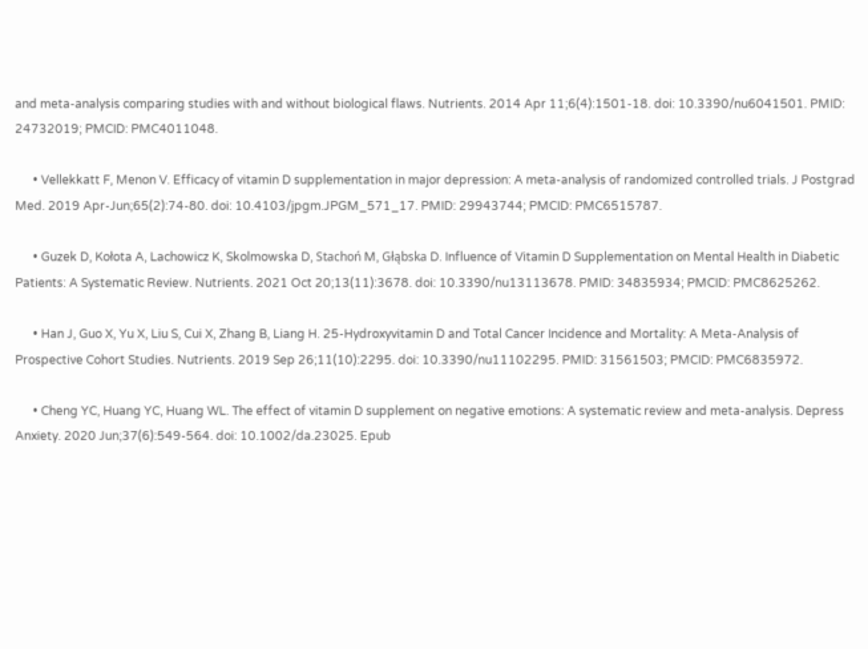and meta-analysis comparing studies with and without biological flaws. Nutrients. 2014 Apr 11;6(4):1501-18. doi: 10.3390/nu6041501. PMID: 24732019; PMCID: PMC4011048.

      • Vellekkatt F, Menon V. Efficacy of vitamin D supplementation in major depression: A meta-analysis of randomized controlled trials. J Postgrad Med. 2019 Apr-Jun;65(2):74-80. doi: 10.4103/jpgm.JPGM_571_17. PMID: 29943744; PMCID: PMC6515787.

      • Guzek D, Kołota A, Lachowicz K, Skolmowska D, Stachoń M, Głąbska D. Influence of Vitamin D Supplementation on Mental Health in Diabetic Patients: A Systematic Review. Nutrients. 2021 Oct 20;13(11):3678. doi: 10.3390/nu13113678. PMID: 34835934; PMCID: PMC8625262.

      • Han J, Guo X, Yu X, Liu S, Cui X, Zhang B, Liang H. 25-Hydroxyvitamin D and Total Cancer Incidence and Mortality: A Meta-Analysis of Prospective Cohort Studies. Nutrients. 2019 Sep 26;11(10):2295. doi: 10.3390/nu11102295. PMID: 31561503; PMCID: PMC6835972.

      • Cheng YC, Huang YC, Huang WL. The effect of vitamin D supplement on negative emotions: A systematic review and meta-analysis. Depress Anxiety. 2020 Jun;37(6):549-564. doi: 10.1002/da.23025. Epub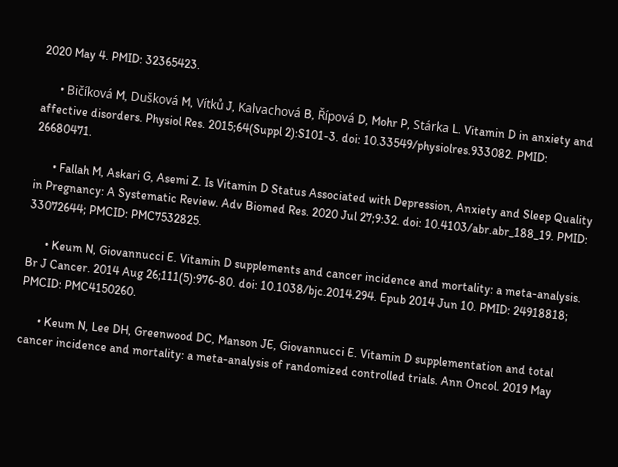2020 May 4. PMID: 32365423.

      • Bičíková M, Dušková M, Vítků J, Kalvachová B, Řípová D, Mohr P, Stárka L. Vitamin D in anxiety and affective disorders. Physiol Res. 2015;64(Suppl 2):S101-3. doi: 10.33549/physiolres.933082. PMID: 26680471.

      • Fallah M, Askari G, Asemi Z. Is Vitamin D Status Associated with Depression, Anxiety and Sleep Quality in Pregnancy: A Systematic Review. Adv Biomed Res. 2020 Jul 27;9:32. doi: 10.4103/abr.abr_188_19. PMID: 33072644; PMCID: PMC7532825.

      • Keum N, Giovannucci E. Vitamin D supplements and cancer incidence and mortality: a meta-analysis. Br J Cancer. 2014 Aug 26;111(5):976-80. doi: 10.1038/bjc.2014.294. Epub 2014 Jun 10. PMID: 24918818; PMCID: PMC4150260.

      • Keum N, Lee DH, Greenwood DC, Manson JE, Giovannucci E. Vitamin D supplementation and total cancer incidence and mortality: a meta-analysis of randomized controlled trials. Ann Oncol. 2019 May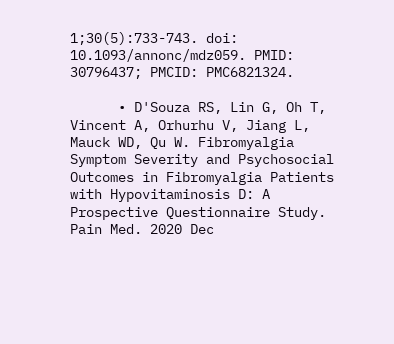1;30(5):733-743. doi: 10.1093/annonc/mdz059. PMID: 30796437; PMCID: PMC6821324.

      • D'Souza RS, Lin G, Oh T, Vincent A, Orhurhu V, Jiang L, Mauck WD, Qu W. Fibromyalgia Symptom Severity and Psychosocial Outcomes in Fibromyalgia Patients with Hypovitaminosis D: A Prospective Questionnaire Study. Pain Med. 2020 Dec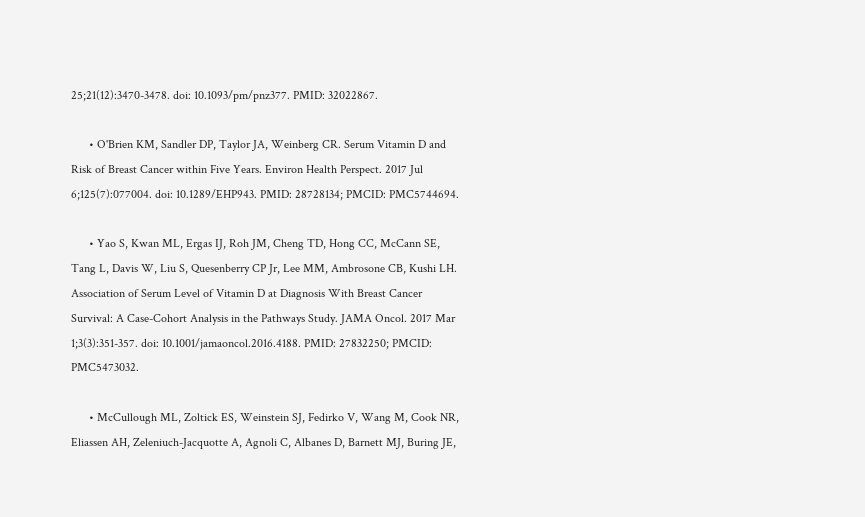25;21(12):3470-3478. doi: 10.1093/pm/pnz377. PMID: 32022867.

      • O'Brien KM, Sandler DP, Taylor JA, Weinberg CR. Serum Vitamin D and Risk of Breast Cancer within Five Years. Environ Health Perspect. 2017 Jul 6;125(7):077004. doi: 10.1289/EHP943. PMID: 28728134; PMCID: PMC5744694.

      • Yao S, Kwan ML, Ergas IJ, Roh JM, Cheng TD, Hong CC, McCann SE, Tang L, Davis W, Liu S, Quesenberry CP Jr, Lee MM, Ambrosone CB, Kushi LH. Association of Serum Level of Vitamin D at Diagnosis With Breast Cancer Survival: A Case-Cohort Analysis in the Pathways Study. JAMA Oncol. 2017 Mar 1;3(3):351-357. doi: 10.1001/jamaoncol.2016.4188. PMID: 27832250; PMCID: PMC5473032.

      • McCullough ML, Zoltick ES, Weinstein SJ, Fedirko V, Wang M, Cook NR, Eliassen AH, Zeleniuch-Jacquotte A, Agnoli C, Albanes D, Barnett MJ, Buring JE,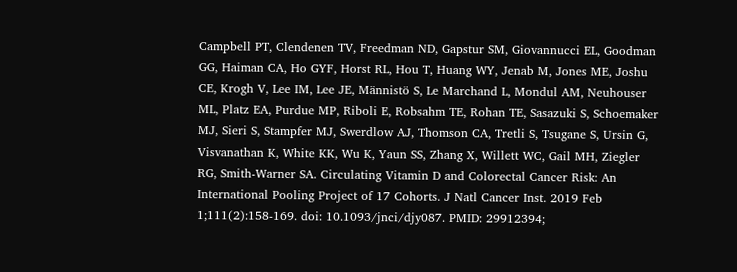Campbell PT, Clendenen TV, Freedman ND, Gapstur SM, Giovannucci EL, Goodman GG, Haiman CA, Ho GYF, Horst RL, Hou T, Huang WY, Jenab M, Jones ME, Joshu CE, Krogh V, Lee IM, Lee JE, Männistö S, Le Marchand L, Mondul AM, Neuhouser ML, Platz EA, Purdue MP, Riboli E, Robsahm TE, Rohan TE, Sasazuki S, Schoemaker MJ, Sieri S, Stampfer MJ, Swerdlow AJ, Thomson CA, Tretli S, Tsugane S, Ursin G, Visvanathan K, White KK, Wu K, Yaun SS, Zhang X, Willett WC, Gail MH, Ziegler RG, Smith-Warner SA. Circulating Vitamin D and Colorectal Cancer Risk: An International Pooling Project of 17 Cohorts. J Natl Cancer Inst. 2019 Feb 1;111(2):158-169. doi: 10.1093/jnci/djy087. PMID: 29912394;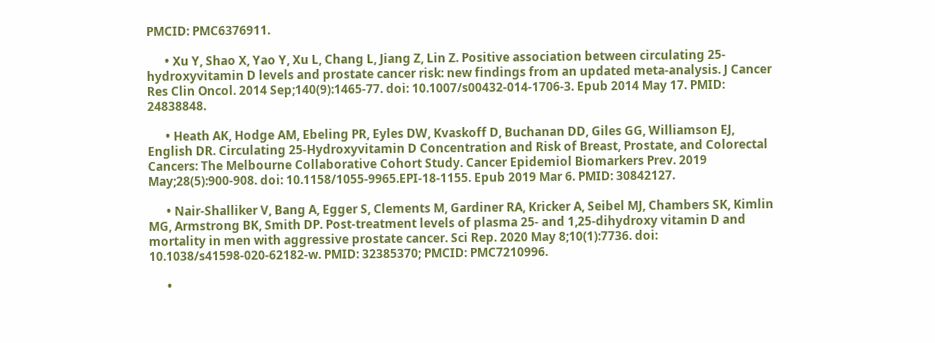PMCID: PMC6376911.

      • Xu Y, Shao X, Yao Y, Xu L, Chang L, Jiang Z, Lin Z. Positive association between circulating 25-hydroxyvitamin D levels and prostate cancer risk: new findings from an updated meta-analysis. J Cancer Res Clin Oncol. 2014 Sep;140(9):1465-77. doi: 10.1007/s00432-014-1706-3. Epub 2014 May 17. PMID: 24838848.

      • Heath AK, Hodge AM, Ebeling PR, Eyles DW, Kvaskoff D, Buchanan DD, Giles GG, Williamson EJ, English DR. Circulating 25-Hydroxyvitamin D Concentration and Risk of Breast, Prostate, and Colorectal Cancers: The Melbourne Collaborative Cohort Study. Cancer Epidemiol Biomarkers Prev. 2019 May;28(5):900-908. doi: 10.1158/1055-9965.EPI-18-1155. Epub 2019 Mar 6. PMID: 30842127.

      • Nair-Shalliker V, Bang A, Egger S, Clements M, Gardiner RA, Kricker A, Seibel MJ, Chambers SK, Kimlin MG, Armstrong BK, Smith DP. Post-treatment levels of plasma 25- and 1,25-dihydroxy vitamin D and mortality in men with aggressive prostate cancer. Sci Rep. 2020 May 8;10(1):7736. doi: 10.1038/s41598-020-62182-w. PMID: 32385370; PMCID: PMC7210996.

      •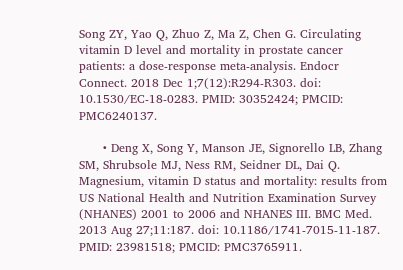Song ZY, Yao Q, Zhuo Z, Ma Z, Chen G. Circulating vitamin D level and mortality in prostate cancer patients: a dose-response meta-analysis. Endocr Connect. 2018 Dec 1;7(12):R294-R303. doi: 10.1530/EC-18-0283. PMID: 30352424; PMCID: PMC6240137.

      • Deng X, Song Y, Manson JE, Signorello LB, Zhang SM, Shrubsole MJ, Ness RM, Seidner DL, Dai Q. Magnesium, vitamin D status and mortality: results from US National Health and Nutrition Examination Survey (NHANES) 2001 to 2006 and NHANES III. BMC Med. 2013 Aug 27;11:187. doi: 10.1186/1741-7015-11-187. PMID: 23981518; PMCID: PMC3765911.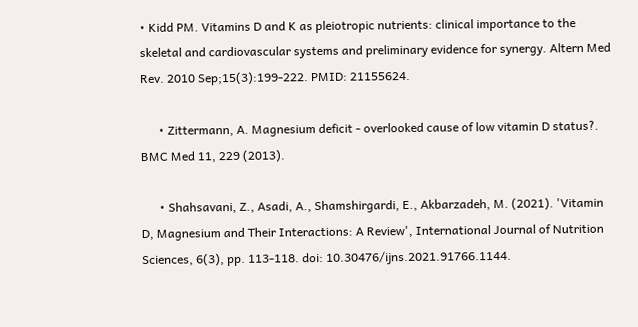• Kidd PM. Vitamins D and K as pleiotropic nutrients: clinical importance to the skeletal and cardiovascular systems and preliminary evidence for synergy. Altern Med Rev. 2010 Sep;15(3):199-222. PMID: 21155624.

      • Zittermann, A. Magnesium deficit - overlooked cause of low vitamin D status?. BMC Med 11, 229 (2013).

      • Shahsavani, Z., Asadi, A., Shamshirgardi, E., Akbarzadeh, M. (2021). 'Vitamin D, Magnesium and Their Interactions: A Review', International Journal of Nutrition Sciences, 6(3), pp. 113-118. doi: 10.30476/ijns.2021.91766.1144.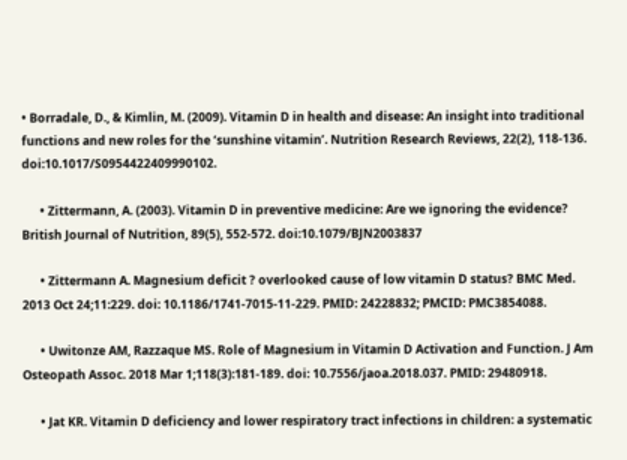• Borradale, D., & Kimlin, M. (2009). Vitamin D in health and disease: An insight into traditional functions and new roles for the ‘sunshine vitamin’. Nutrition Research Reviews, 22(2), 118-136. doi:10.1017/S0954422409990102.

      • Zittermann, A. (2003). Vitamin D in preventive medicine: Are we ignoring the evidence? British Journal of Nutrition, 89(5), 552-572. doi:10.1079/BJN2003837

      • Zittermann A. Magnesium deficit ? overlooked cause of low vitamin D status? BMC Med. 2013 Oct 24;11:229. doi: 10.1186/1741-7015-11-229. PMID: 24228832; PMCID: PMC3854088.

      • Uwitonze AM, Razzaque MS. Role of Magnesium in Vitamin D Activation and Function. J Am Osteopath Assoc. 2018 Mar 1;118(3):181-189. doi: 10.7556/jaoa.2018.037. PMID: 29480918.

      • Jat KR. Vitamin D deficiency and lower respiratory tract infections in children: a systematic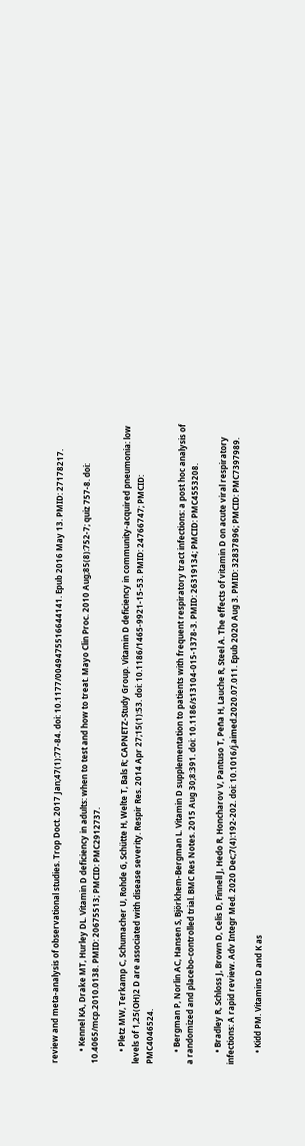review and meta-analysis of observational studies. Trop Doct. 2017 Jan;47(1):77-84. doi: 10.1177/0049475516644141. Epub 2016 May 13. PMID: 27178217.

      • Kennel KA, Drake MT, Hurley DL. Vitamin D deficiency in adults: when to test and how to treat. Mayo Clin Proc. 2010 Aug;85(8):752-7; quiz 757-8. doi: 10.4065/mcp.2010.0138. PMID: 20675513; PMCID: PMC2912737.

      • Pletz MW, Terkamp C, Schumacher U, Rohde G, Schütte H, Welte T, Bals R; CAPNETZ-Study Group. Vitamin D deficiency in community-acquired pneumonia: low levels of 1,25(OH)2 D are associated with disease severity. Respir Res. 2014 Apr 27;15(1):53. doi: 10.1186/1465-9921-15-53. PMID: 24766747; PMCID: PMC4046524.

      • Bergman P, Norlin AC, Hansen S, Björkhem-Bergman L. Vitamin D supplementation to patients with frequent respiratory tract infections: a post hoc analysis of a randomized and placebo-controlled trial. BMC Res Notes. 2015 Aug 30;8:391. doi: 10.1186/s13104-015-1378-3. PMID: 26319134; PMCID: PMC4553208.

      • Bradley R, Schloss J, Brown D, Celis D, Finnell J, Hedo R, Honcharov V, Pantuso T, Peña H, Lauche R, Steel A. The effects of vitamin D on acute viral respiratory infections: A rapid review. Adv Integr Med. 2020 Dec;7(4):192-202. doi: 10.1016/j.aimed.2020.07.011. Epub 2020 Aug 3. PMID: 32837896; PMCID: PMC7397989.

      • Kidd PM. Vitamins D and K as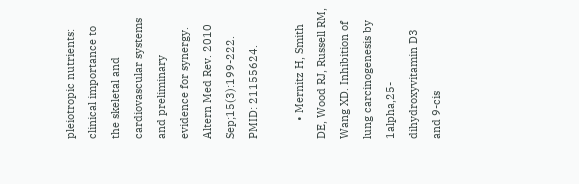pleiotropic nutrients: clinical importance to the skeletal and cardiovascular systems and preliminary evidence for synergy. Altern Med Rev. 2010 Sep;15(3):199-222. PMID: 21155624.

      • Mernitz H, Smith DE, Wood RJ, Russell RM, Wang XD. Inhibition of lung carcinogenesis by 1alpha,25-dihydroxyvitamin D3 and 9-cis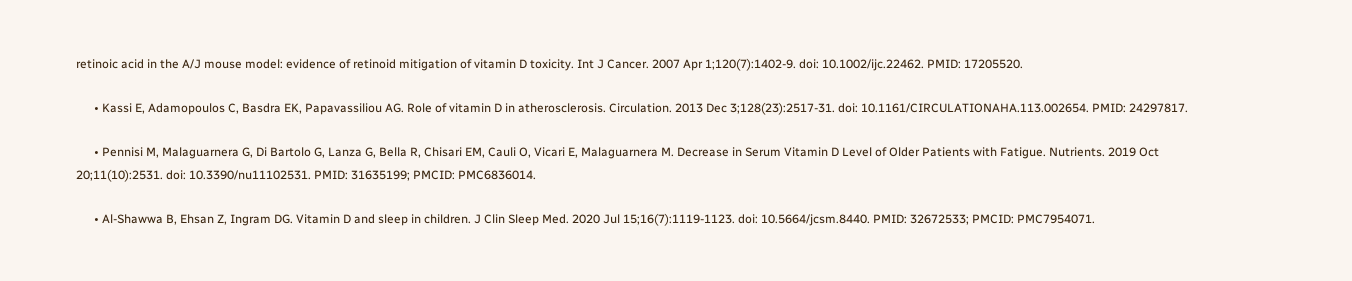retinoic acid in the A/J mouse model: evidence of retinoid mitigation of vitamin D toxicity. Int J Cancer. 2007 Apr 1;120(7):1402-9. doi: 10.1002/ijc.22462. PMID: 17205520.

      • Kassi E, Adamopoulos C, Basdra EK, Papavassiliou AG. Role of vitamin D in atherosclerosis. Circulation. 2013 Dec 3;128(23):2517-31. doi: 10.1161/CIRCULATIONAHA.113.002654. PMID: 24297817.

      • Pennisi M, Malaguarnera G, Di Bartolo G, Lanza G, Bella R, Chisari EM, Cauli O, Vicari E, Malaguarnera M. Decrease in Serum Vitamin D Level of Older Patients with Fatigue. Nutrients. 2019 Oct 20;11(10):2531. doi: 10.3390/nu11102531. PMID: 31635199; PMCID: PMC6836014.

      • Al-Shawwa B, Ehsan Z, Ingram DG. Vitamin D and sleep in children. J Clin Sleep Med. 2020 Jul 15;16(7):1119-1123. doi: 10.5664/jcsm.8440. PMID: 32672533; PMCID: PMC7954071.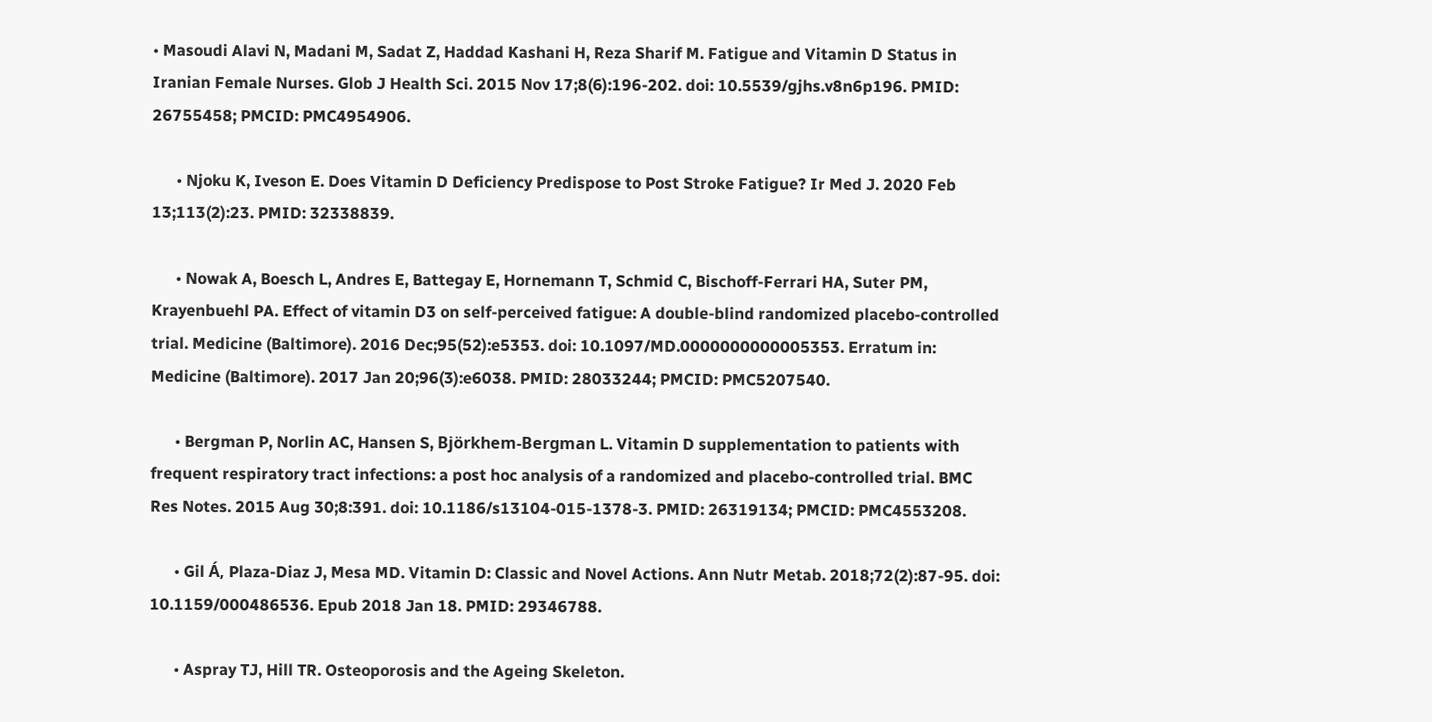• Masoudi Alavi N, Madani M, Sadat Z, Haddad Kashani H, Reza Sharif M. Fatigue and Vitamin D Status in Iranian Female Nurses. Glob J Health Sci. 2015 Nov 17;8(6):196-202. doi: 10.5539/gjhs.v8n6p196. PMID: 26755458; PMCID: PMC4954906.

      • Njoku K, Iveson E. Does Vitamin D Deficiency Predispose to Post Stroke Fatigue? Ir Med J. 2020 Feb 13;113(2):23. PMID: 32338839.

      • Nowak A, Boesch L, Andres E, Battegay E, Hornemann T, Schmid C, Bischoff-Ferrari HA, Suter PM, Krayenbuehl PA. Effect of vitamin D3 on self-perceived fatigue: A double-blind randomized placebo-controlled trial. Medicine (Baltimore). 2016 Dec;95(52):e5353. doi: 10.1097/MD.0000000000005353. Erratum in: Medicine (Baltimore). 2017 Jan 20;96(3):e6038. PMID: 28033244; PMCID: PMC5207540.

      • Bergman P, Norlin AC, Hansen S, Björkhem-Bergman L. Vitamin D supplementation to patients with frequent respiratory tract infections: a post hoc analysis of a randomized and placebo-controlled trial. BMC Res Notes. 2015 Aug 30;8:391. doi: 10.1186/s13104-015-1378-3. PMID: 26319134; PMCID: PMC4553208.

      • Gil Á, Plaza-Diaz J, Mesa MD. Vitamin D: Classic and Novel Actions. Ann Nutr Metab. 2018;72(2):87-95. doi: 10.1159/000486536. Epub 2018 Jan 18. PMID: 29346788.

      • Aspray TJ, Hill TR. Osteoporosis and the Ageing Skeleton.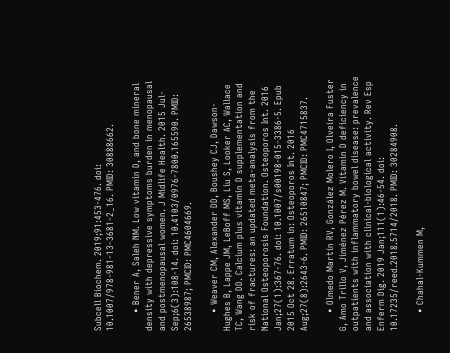Subcell Biochem. 2019;91:453-476. doi: 10.1007/978-981-13-3681-2_16. PMID: 30888662.

      • Bener A, Saleh NM. Low vitamin D, and bone mineral density with depressive symptoms burden in menopausal and postmenopausal women. J Midlife Health. 2015 Jul-Sep;6(3):108-14. doi: 10.4103/0976-7800.165590. PMID: 26538987; PMCID: PMC4604669.

      • Weaver CM, Alexander DD, Boushey CJ, Dawson-Hughes B, Lappe JM, LeBoff MS, Liu S, Looker AC, Wallace TC, Wang DD. Calcium plus vitamin D supplementation and risk of fractures: an updated meta-analysis from the National Osteoporosis Foundation. Osteoporos Int. 2016 Jan;27(1):367-76. doi: 10.1007/s00198-015-3386-5. Epub 2015 Oct 28. Erratum in: Osteoporos Int. 2016 Aug;27(8):2643-6. PMID: 26510847; PMCID: PMC4715837.

      • Olmedo Martín RV, González Molero I, Olveira Fuster G, Amo Trillo V, Jiménez Pérez M. Vitamin D deficiency in outpatients with inflammatory bowel disease: prevalence and association with clinical-biological activity. Rev Esp Enferm Dig. 2019 Jan;111(1):46-54. doi: 10.17235/reed.2018.5714/2018. PMID: 30284908.

      • Chahal-Kummen M,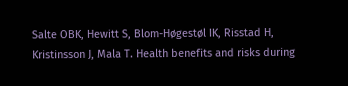Salte OBK, Hewitt S, Blom-Høgestøl IK, Risstad H, Kristinsson J, Mala T. Health benefits and risks during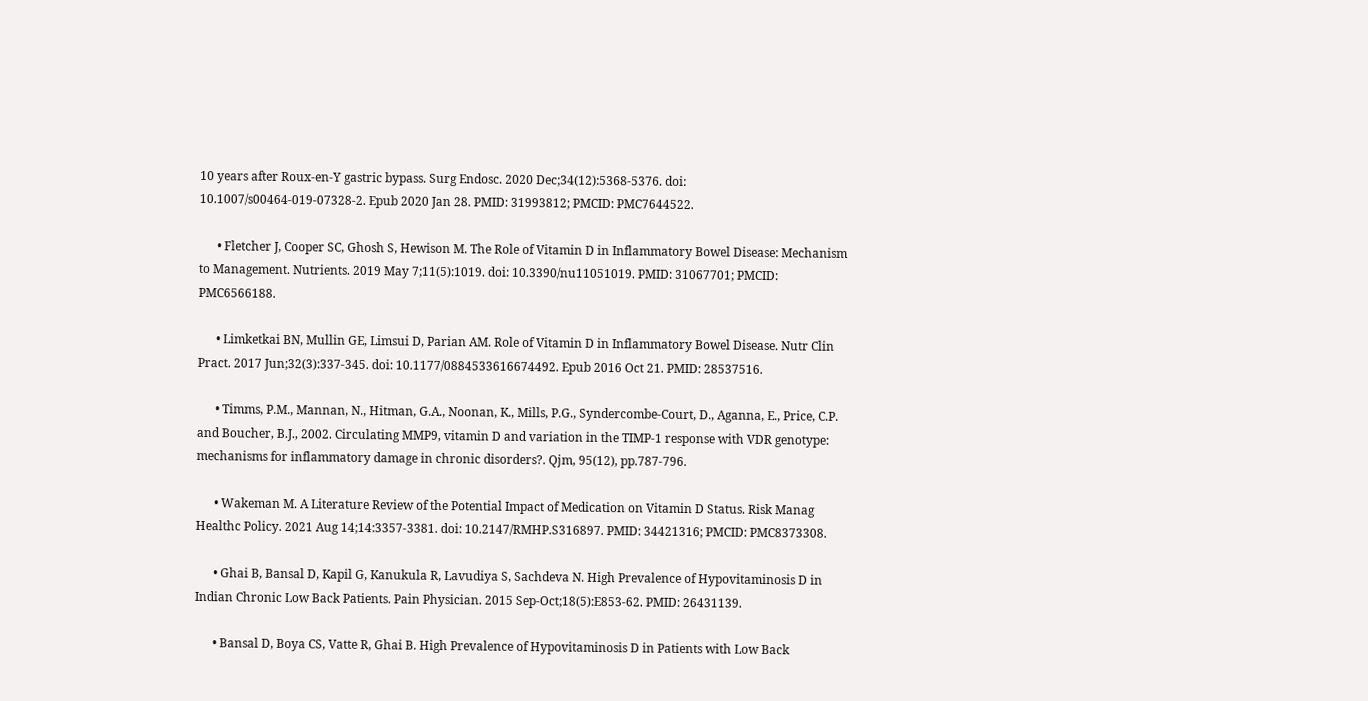10 years after Roux-en-Y gastric bypass. Surg Endosc. 2020 Dec;34(12):5368-5376. doi: 10.1007/s00464-019-07328-2. Epub 2020 Jan 28. PMID: 31993812; PMCID: PMC7644522.

      • Fletcher J, Cooper SC, Ghosh S, Hewison M. The Role of Vitamin D in Inflammatory Bowel Disease: Mechanism to Management. Nutrients. 2019 May 7;11(5):1019. doi: 10.3390/nu11051019. PMID: 31067701; PMCID: PMC6566188.

      • Limketkai BN, Mullin GE, Limsui D, Parian AM. Role of Vitamin D in Inflammatory Bowel Disease. Nutr Clin Pract. 2017 Jun;32(3):337-345. doi: 10.1177/0884533616674492. Epub 2016 Oct 21. PMID: 28537516.

      • Timms, P.M., Mannan, N., Hitman, G.A., Noonan, K., Mills, P.G., Syndercombe‐Court, D., Aganna, E., Price, C.P. and Boucher, B.J., 2002. Circulating MMP9, vitamin D and variation in the TIMP‐1 response with VDR genotype: mechanisms for inflammatory damage in chronic disorders?. Qjm, 95(12), pp.787-796.

      • Wakeman M. A Literature Review of the Potential Impact of Medication on Vitamin D Status. Risk Manag Healthc Policy. 2021 Aug 14;14:3357-3381. doi: 10.2147/RMHP.S316897. PMID: 34421316; PMCID: PMC8373308.

      • Ghai B, Bansal D, Kapil G, Kanukula R, Lavudiya S, Sachdeva N. High Prevalence of Hypovitaminosis D in Indian Chronic Low Back Patients. Pain Physician. 2015 Sep-Oct;18(5):E853-62. PMID: 26431139.

      • Bansal D, Boya CS, Vatte R, Ghai B. High Prevalence of Hypovitaminosis D in Patients with Low Back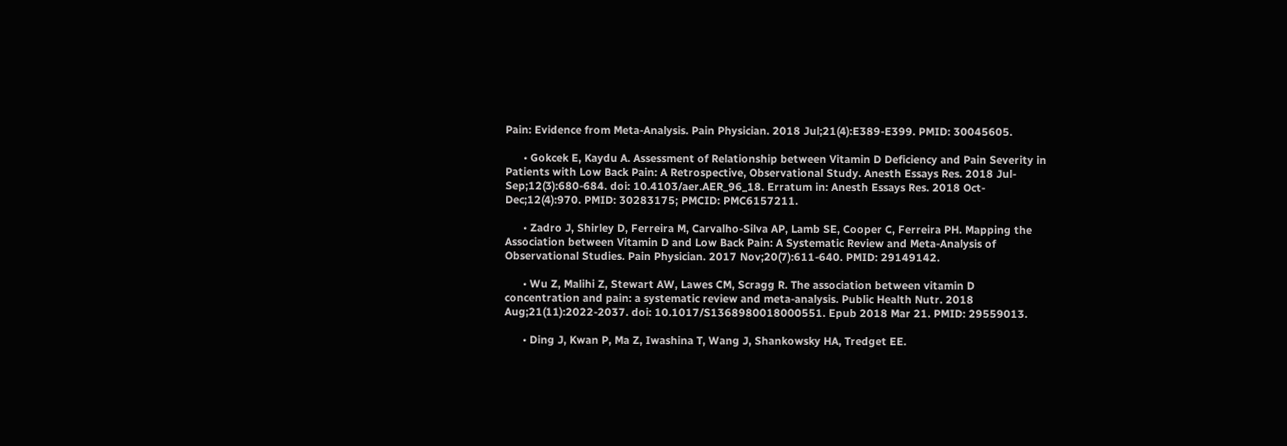Pain: Evidence from Meta-Analysis. Pain Physician. 2018 Jul;21(4):E389-E399. PMID: 30045605.

      • Gokcek E, Kaydu A. Assessment of Relationship between Vitamin D Deficiency and Pain Severity in Patients with Low Back Pain: A Retrospective, Observational Study. Anesth Essays Res. 2018 Jul-Sep;12(3):680-684. doi: 10.4103/aer.AER_96_18. Erratum in: Anesth Essays Res. 2018 Oct-Dec;12(4):970. PMID: 30283175; PMCID: PMC6157211.

      • Zadro J, Shirley D, Ferreira M, Carvalho-Silva AP, Lamb SE, Cooper C, Ferreira PH. Mapping the Association between Vitamin D and Low Back Pain: A Systematic Review and Meta-Analysis of Observational Studies. Pain Physician. 2017 Nov;20(7):611-640. PMID: 29149142.

      • Wu Z, Malihi Z, Stewart AW, Lawes CM, Scragg R. The association between vitamin D concentration and pain: a systematic review and meta-analysis. Public Health Nutr. 2018 Aug;21(11):2022-2037. doi: 10.1017/S1368980018000551. Epub 2018 Mar 21. PMID: 29559013.

      • Ding J, Kwan P, Ma Z, Iwashina T, Wang J, Shankowsky HA, Tredget EE.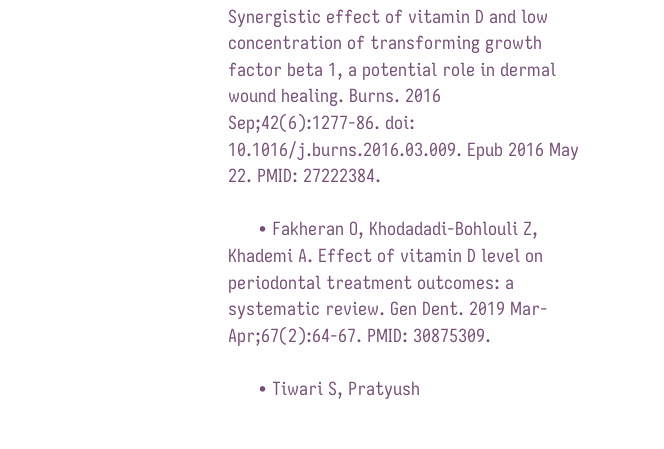Synergistic effect of vitamin D and low concentration of transforming growth factor beta 1, a potential role in dermal wound healing. Burns. 2016 Sep;42(6):1277-86. doi: 10.1016/j.burns.2016.03.009. Epub 2016 May 22. PMID: 27222384.

      • Fakheran O, Khodadadi-Bohlouli Z, Khademi A. Effect of vitamin D level on periodontal treatment outcomes: a systematic review. Gen Dent. 2019 Mar-Apr;67(2):64-67. PMID: 30875309.

      • Tiwari S, Pratyush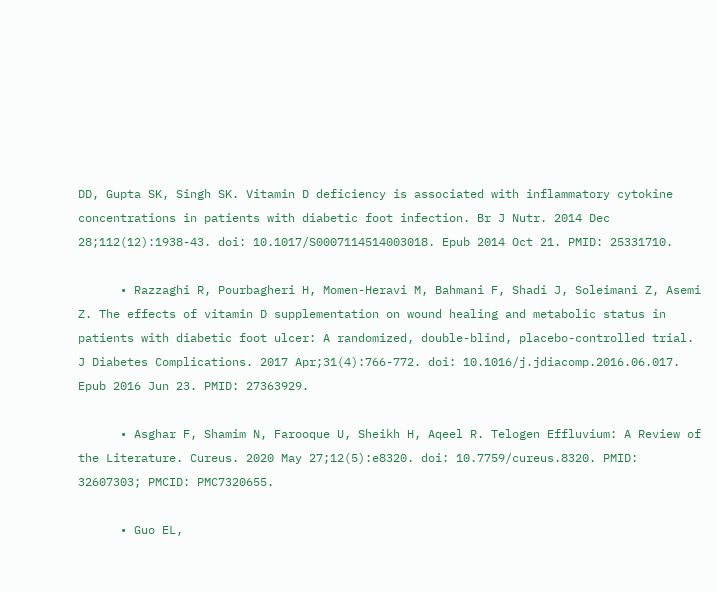DD, Gupta SK, Singh SK. Vitamin D deficiency is associated with inflammatory cytokine concentrations in patients with diabetic foot infection. Br J Nutr. 2014 Dec 28;112(12):1938-43. doi: 10.1017/S0007114514003018. Epub 2014 Oct 21. PMID: 25331710.

      • Razzaghi R, Pourbagheri H, Momen-Heravi M, Bahmani F, Shadi J, Soleimani Z, Asemi Z. The effects of vitamin D supplementation on wound healing and metabolic status in patients with diabetic foot ulcer: A randomized, double-blind, placebo-controlled trial. J Diabetes Complications. 2017 Apr;31(4):766-772. doi: 10.1016/j.jdiacomp.2016.06.017. Epub 2016 Jun 23. PMID: 27363929.

      • Asghar F, Shamim N, Farooque U, Sheikh H, Aqeel R. Telogen Effluvium: A Review of the Literature. Cureus. 2020 May 27;12(5):e8320. doi: 10.7759/cureus.8320. PMID: 32607303; PMCID: PMC7320655.

      • Guo EL,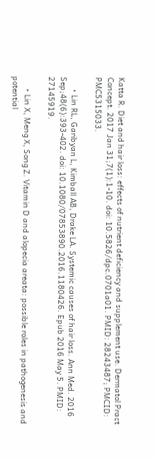Katta R. Diet and hair loss: effects of nutrient deficiency and supplement use. Dermatol Pract Concept. 2017 Jan 31;7(1):1-10. doi: 10.5826/dpc.0701a01. PMID: 28243487; PMCID: PMC5315033.

      • Lin RL, Garibyan L, Kimball AB, Drake LA. Systemic causes of hair loss. Ann Med. 2016 Sep;48(6):393-402. doi: 10.1080/07853890.2016.1180426. Epub 2016 May 5. PMID: 27145919.

      • Lin X, Meng X, Song Z. Vitamin D and alopecia areata: possible roles in pathogenesis and potential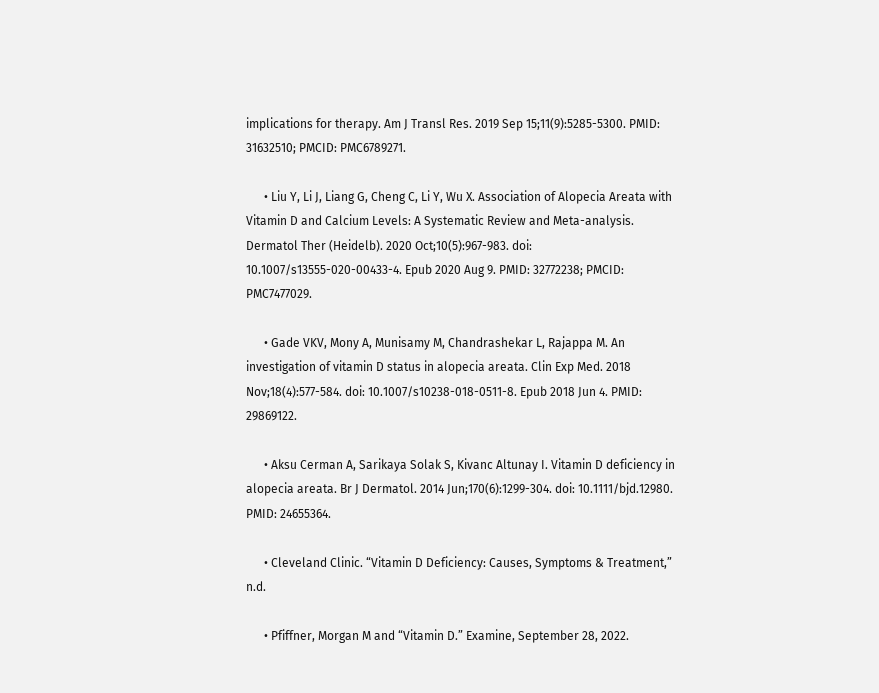implications for therapy. Am J Transl Res. 2019 Sep 15;11(9):5285-5300. PMID: 31632510; PMCID: PMC6789271.

      • Liu Y, Li J, Liang G, Cheng C, Li Y, Wu X. Association of Alopecia Areata with Vitamin D and Calcium Levels: A Systematic Review and Meta-analysis. Dermatol Ther (Heidelb). 2020 Oct;10(5):967-983. doi: 10.1007/s13555-020-00433-4. Epub 2020 Aug 9. PMID: 32772238; PMCID: PMC7477029.

      • Gade VKV, Mony A, Munisamy M, Chandrashekar L, Rajappa M. An investigation of vitamin D status in alopecia areata. Clin Exp Med. 2018 Nov;18(4):577-584. doi: 10.1007/s10238-018-0511-8. Epub 2018 Jun 4. PMID: 29869122.

      • Aksu Cerman A, Sarikaya Solak S, Kivanc Altunay I. Vitamin D deficiency in alopecia areata. Br J Dermatol. 2014 Jun;170(6):1299-304. doi: 10.1111/bjd.12980. PMID: 24655364.

      • Cleveland Clinic. “Vitamin D Deficiency: Causes, Symptoms & Treatment,” n.d.

      • Pfiffner, Morgan M and “Vitamin D.” Examine, September 28, 2022.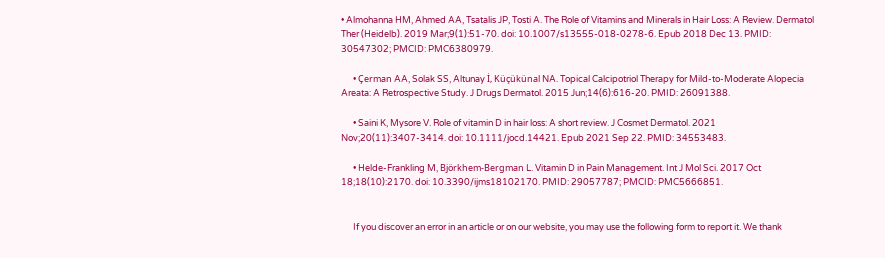• Almohanna HM, Ahmed AA, Tsatalis JP, Tosti A. The Role of Vitamins and Minerals in Hair Loss: A Review. Dermatol Ther (Heidelb). 2019 Mar;9(1):51-70. doi: 10.1007/s13555-018-0278-6. Epub 2018 Dec 13. PMID: 30547302; PMCID: PMC6380979.

      • Çerman AA, Solak SS, Altunay İ, Küçükünal NA. Topical Calcipotriol Therapy for Mild-to-Moderate Alopecia Areata: A Retrospective Study. J Drugs Dermatol. 2015 Jun;14(6):616-20. PMID: 26091388.

      • Saini K, Mysore V. Role of vitamin D in hair loss: A short review. J Cosmet Dermatol. 2021 Nov;20(11):3407-3414. doi: 10.1111/jocd.14421. Epub 2021 Sep 22. PMID: 34553483.

      • Helde-Frankling M, Björkhem-Bergman L. Vitamin D in Pain Management. Int J Mol Sci. 2017 Oct 18;18(10):2170. doi: 10.3390/ijms18102170. PMID: 29057787; PMCID: PMC5666851.


      If you discover an error in an article or on our website, you may use the following form to report it. We thank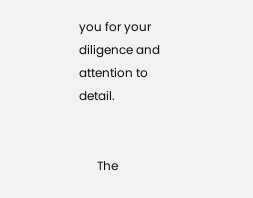you for your diligence and attention to detail.


      The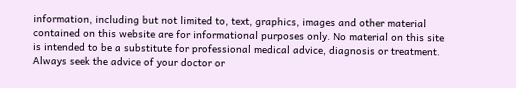information, including but not limited to, text, graphics, images and other material contained on this website are for informational purposes only. No material on this site is intended to be a substitute for professional medical advice, diagnosis or treatment. Always seek the advice of your doctor or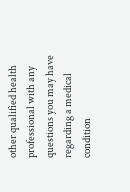other qualified health professional with any questions you may have regarding a medical condition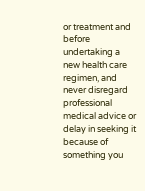or treatment and before undertaking a new health care regimen, and never disregard professional medical advice or delay in seeking it because of something you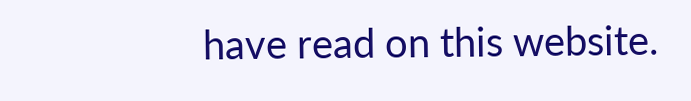have read on this website.